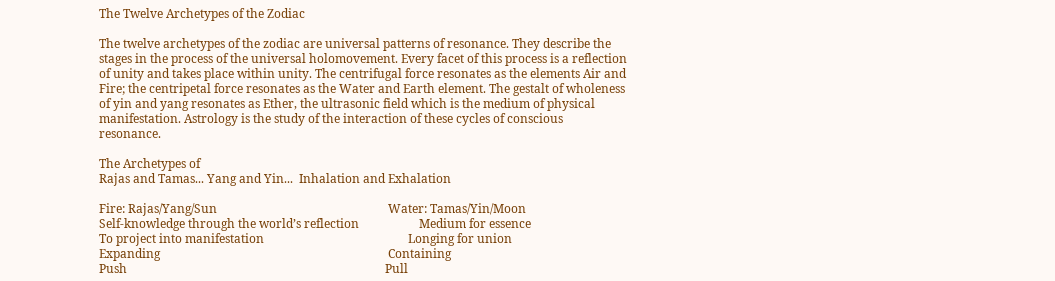The Twelve Archetypes of the Zodiac

The twelve archetypes of the zodiac are universal patterns of resonance. They describe the stages in the process of the universal holomovement. Every facet of this process is a reflection of unity and takes place within unity. The centrifugal force resonates as the elements Air and Fire; the centripetal force resonates as the Water and Earth element. The gestalt of wholeness of yin and yang resonates as Ether, the ultrasonic field which is the medium of physical manifestation. Astrology is the study of the interaction of these cycles of conscious resonance.

The Archetypes of
Rajas and Tamas... Yang and Yin...  Inhalation and Exhalation

Fire: Rajas/Yang/Sun                                                         Water: Tamas/Yin/Moon
Self-knowledge through the world’s reflection                    Medium for essence
To project into manifestation                                                Longing for union
Expanding                                                                            Containing
Push                                                                                      Pull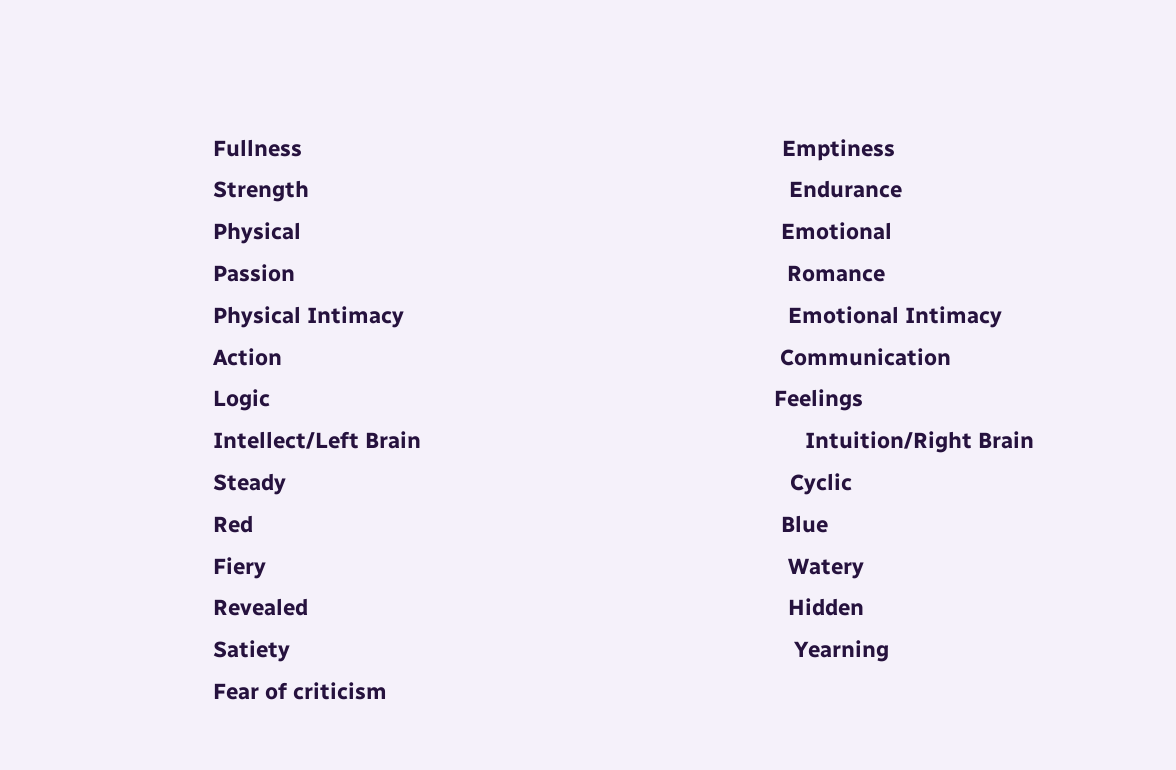Fullness                                                                                Emptiness
Strength                                                                                Endurance
Physical                                                                                Emotional
Passion                                                                                  Romance
Physical Intimacy                                                                Emotional Intimacy
Action                                                                                   Communication
Logic                                                                                    Feelings
Intellect/Left Brain                                                                Intuition/Right Brain
Steady                                                                                    Cyclic
Red                                                                                        Blue
Fiery                                                                                       Watery
Revealed                                                                                Hidden
Satiety                                                                                    Yearning
Fear of criticism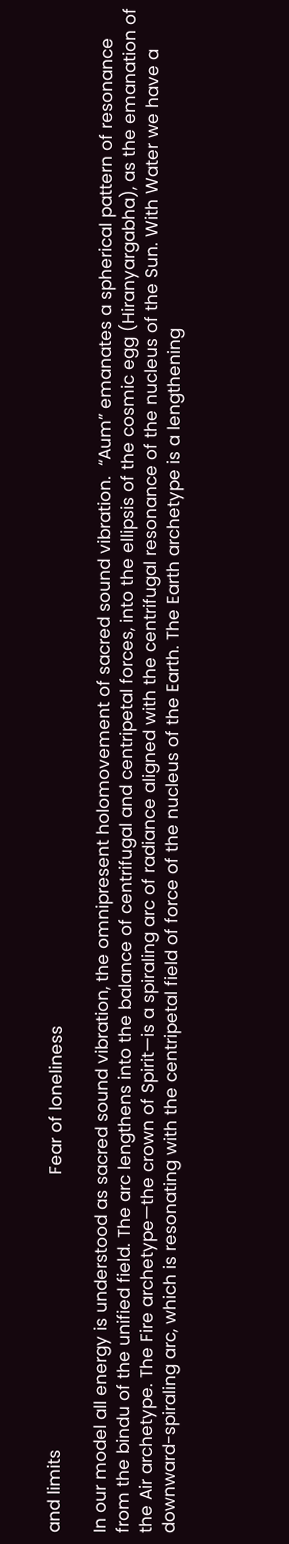and limits                                                       Fear of loneliness

In our model all energy is understood as sacred sound vibration, the omnipresent holomovement of sacred sound vibration.  “Aum” emanates a spherical pattern of resonance from the bindu of the unified field. The arc lengthens into the balance of centrifugal and centripetal forces, into the ellipsis of the cosmic egg (Hiranyargabha), as the emanation of the Air archetype. The Fire archetype—the crown of Spirit—is a spiraling arc of radiance aligned with the centrifugal resonance of the nucleus of the Sun. With Water we have a downward-spiraling arc, which is resonating with the centripetal field of force of the nucleus of the Earth. The Earth archetype is a lengthening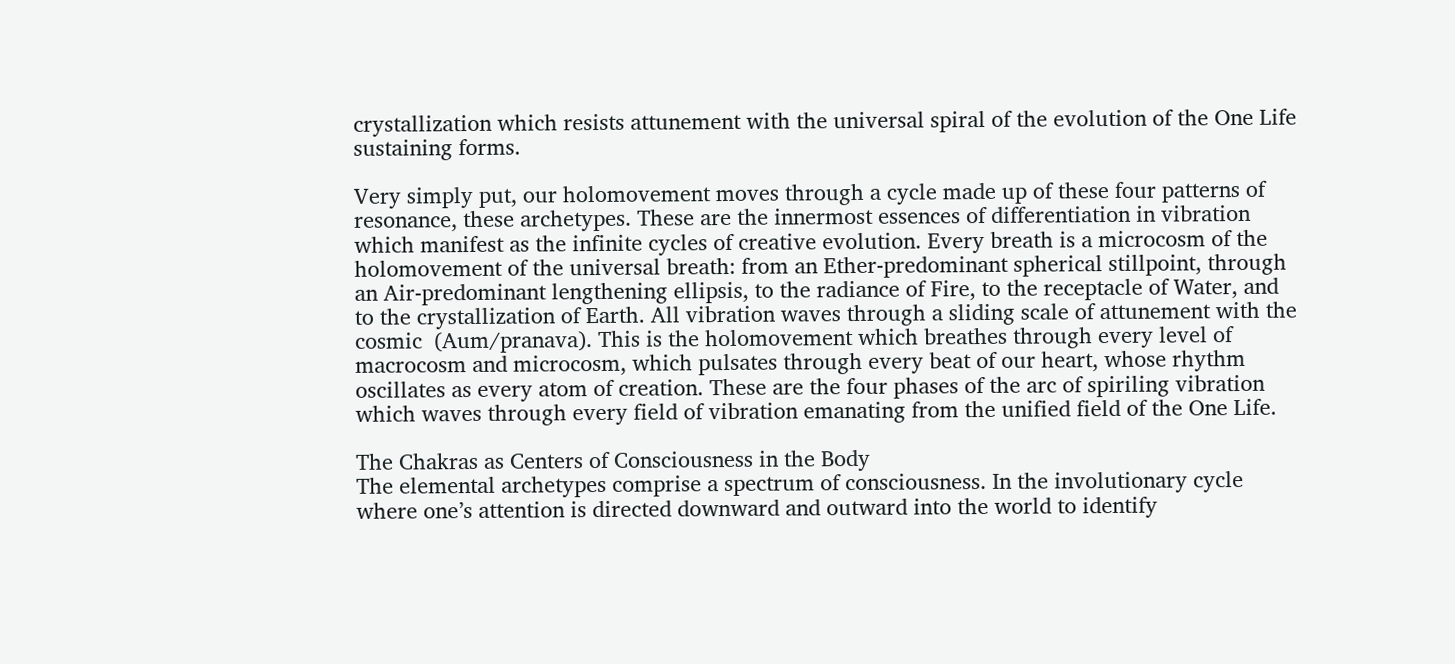crystallization which resists attunement with the universal spiral of the evolution of the One Life sustaining forms.

Very simply put, our holomovement moves through a cycle made up of these four patterns of resonance, these archetypes. These are the innermost essences of differentiation in vibration which manifest as the infinite cycles of creative evolution. Every breath is a microcosm of the holomovement of the universal breath: from an Ether-predominant spherical stillpoint, through an Air-predominant lengthening ellipsis, to the radiance of Fire, to the receptacle of Water, and to the crystallization of Earth. All vibration waves through a sliding scale of attunement with the cosmic  (Aum/pranava). This is the holomovement which breathes through every level of macrocosm and microcosm, which pulsates through every beat of our heart, whose rhythm oscillates as every atom of creation. These are the four phases of the arc of spiriling vibration which waves through every field of vibration emanating from the unified field of the One Life.

The Chakras as Centers of Consciousness in the Body
The elemental archetypes comprise a spectrum of consciousness. In the involutionary cycle where one’s attention is directed downward and outward into the world to identify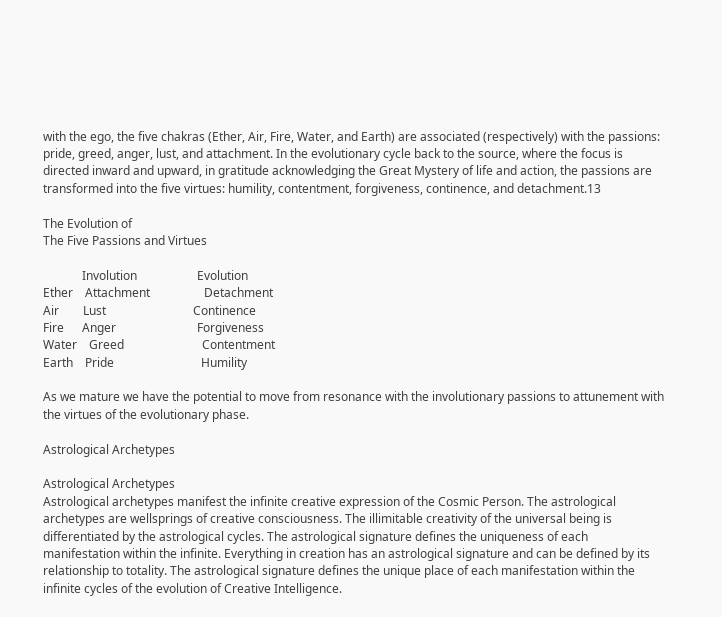with the ego, the five chakras (Ether, Air, Fire, Water, and Earth) are associated (respectively) with the passions: pride, greed, anger, lust, and attachment. In the evolutionary cycle back to the source, where the focus is directed inward and upward, in gratitude acknowledging the Great Mystery of life and action, the passions are transformed into the five virtues: humility, contentment, forgiveness, continence, and detachment.13

The Evolution of
The Five Passions and Virtues

             Involution                    Evolution
Ether    Attachment                  Detachment
Air        Lust                             Continence
Fire      Anger                           Forgiveness
Water    Greed                          Contentment
Earth    Pride                             Humility

As we mature we have the potential to move from resonance with the involutionary passions to attunement with the virtues of the evolutionary phase.

Astrological Archetypes

Astrological Archetypes
Astrological archetypes manifest the infinite creative expression of the Cosmic Person. The astrological archetypes are wellsprings of creative consciousness. The illimitable creativity of the universal being is differentiated by the astrological cycles. The astrological signature defines the uniqueness of each manifestation within the infinite. Everything in creation has an astrological signature and can be defined by its relationship to totality. The astrological signature defines the unique place of each manifestation within the infinite cycles of the evolution of Creative Intelligence.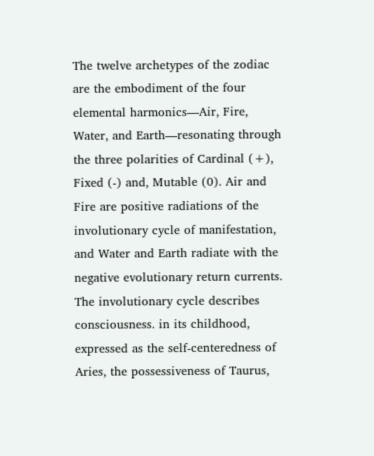The twelve archetypes of the zodiac are the embodiment of the four elemental harmonics—Air, Fire, Water, and Earth—resonating through the three polarities of Cardinal (+), Fixed (-) and, Mutable (0). Air and Fire are positive radiations of the involutionary cycle of manifestation, and Water and Earth radiate with the negative evolutionary return currents. The involutionary cycle describes consciousness. in its childhood, expressed as the self-centeredness of Aries, the possessiveness of Taurus,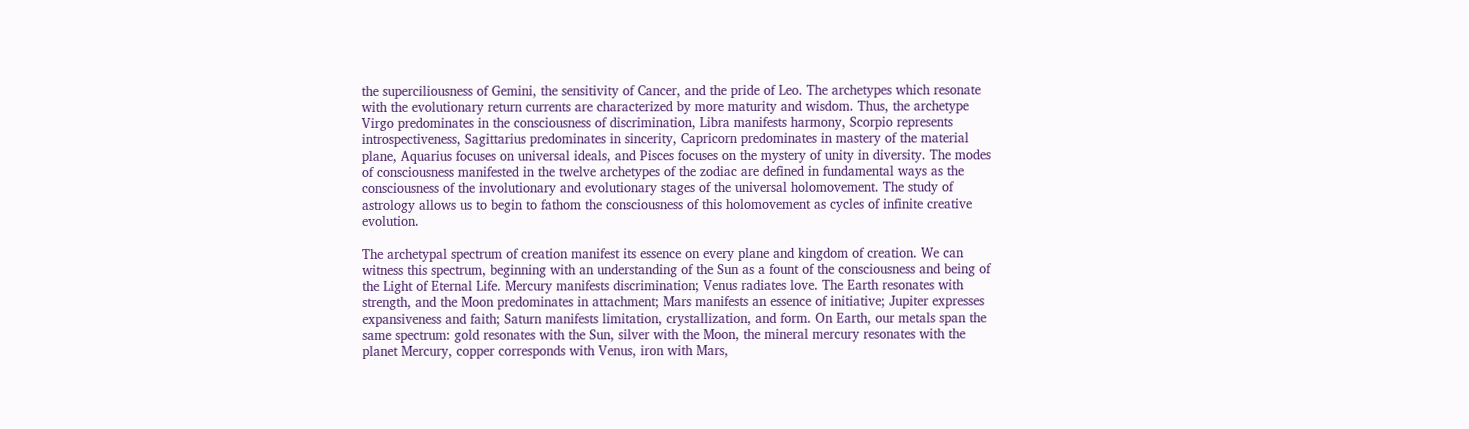the superciliousness of Gemini, the sensitivity of Cancer, and the pride of Leo. The archetypes which resonate with the evolutionary return currents are characterized by more maturity and wisdom. Thus, the archetype Virgo predominates in the consciousness of discrimination, Libra manifests harmony, Scorpio represents introspectiveness, Sagittarius predominates in sincerity, Capricorn predominates in mastery of the material plane, Aquarius focuses on universal ideals, and Pisces focuses on the mystery of unity in diversity. The modes of consciousness manifested in the twelve archetypes of the zodiac are defined in fundamental ways as the consciousness of the involutionary and evolutionary stages of the universal holomovement. The study of astrology allows us to begin to fathom the consciousness of this holomovement as cycles of infinite creative evolution.

The archetypal spectrum of creation manifest its essence on every plane and kingdom of creation. We can witness this spectrum, beginning with an understanding of the Sun as a fount of the consciousness and being of the Light of Eternal Life. Mercury manifests discrimination; Venus radiates love. The Earth resonates with strength, and the Moon predominates in attachment; Mars manifests an essence of initiative; Jupiter expresses expansiveness and faith; Saturn manifests limitation, crystallization, and form. On Earth, our metals span the same spectrum: gold resonates with the Sun, silver with the Moon, the mineral mercury resonates with the planet Mercury, copper corresponds with Venus, iron with Mars,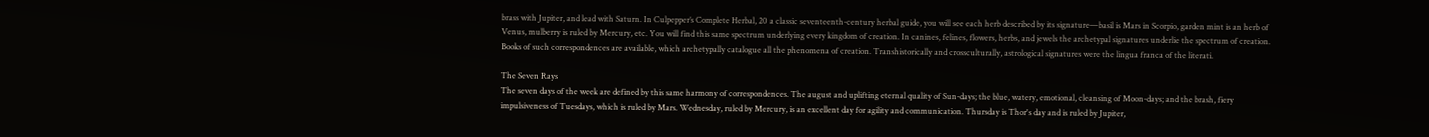brass with Jupiter, and lead with Saturn. In Culpepper’s Complete Herbal, 20 a classic seventeenth-century herbal guide, you will see each herb described by its signature—basil is Mars in Scorpio, garden mint is an herb of Venus, mulberry is ruled by Mercury, etc. You will find this same spectrum underlying every kingdom of creation. In canines, felines, flowers, herbs, and jewels the archetypal signatures underlie the spectrum of creation. Books of such correspondences are available, which archetypally catalogue all the phenomena of creation. Transhistorically and crossculturally, astrological signatures were the lingua franca of the literati.

The Seven Rays
The seven days of the week are defined by this same harmony of correspondences. The august and uplifting eternal quality of Sun-days; the blue, watery, emotional, cleansing of Moon-days; and the brash, fiery impulsiveness of Tuesdays, which is ruled by Mars. Wednesday, ruled by Mercury, is an excellent day for agility and communication. Thursday is Thor's day and is ruled by Jupiter,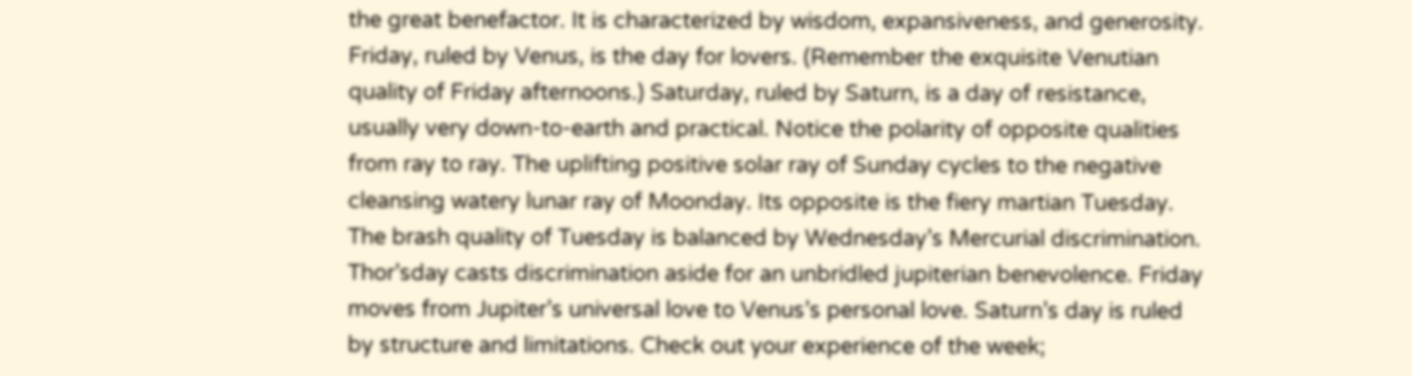the great benefactor. It is characterized by wisdom, expansiveness, and generosity. Friday, ruled by Venus, is the day for lovers. (Remember the exquisite Venutian quality of Friday afternoons.) Saturday, ruled by Saturn, is a day of resistance, usually very down-to-earth and practical. Notice the polarity of opposite qualities from ray to ray. The uplifting positive solar ray of Sunday cycles to the negative cleansing watery lunar ray of Moonday. Its opposite is the fiery martian Tuesday. The brash quality of Tuesday is balanced by Wednesday’s Mercurial discrimination. Thor’sday casts discrimination aside for an unbridled jupiterian benevolence. Friday moves from Jupiter’s universal love to Venus’s personal love. Saturn’s day is ruled by structure and limitations. Check out your experience of the week;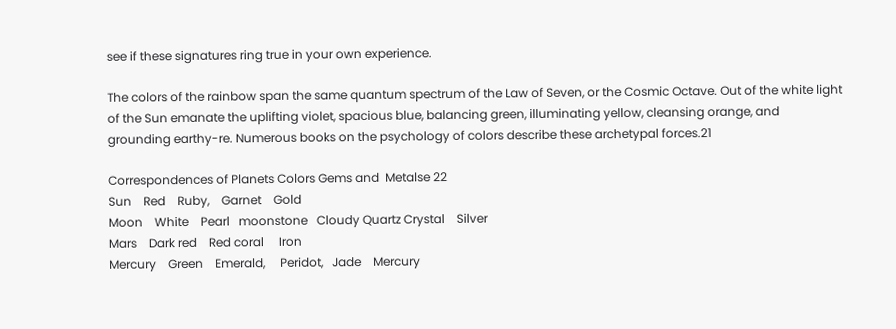see if these signatures ring true in your own experience.

The colors of the rainbow span the same quantum spectrum of the Law of Seven, or the Cosmic Octave. Out of the white light of the Sun emanate the uplifting violet, spacious blue, balancing green, illuminating yellow, cleansing orange, and grounding earthy-re. Numerous books on the psychology of colors describe these archetypal forces.21

Correspondences of Planets Colors Gems and  Metalse 22
Sun    Red    Ruby,    Garnet    Gold
Moon    White    Pearl   moonstone   Cloudy Quartz Crystal    Silver
Mars    Dark red    Red coral     Iron
Mercury    Green    Emerald,     Peridot,   Jade    Mercury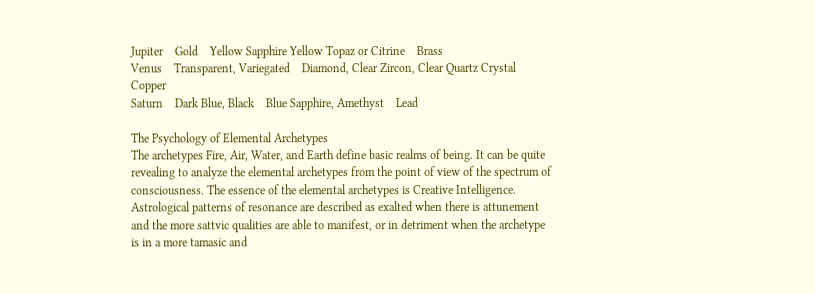Jupiter    Gold    Yellow Sapphire Yellow Topaz or Citrine    Brass
Venus    Transparent, Variegated    Diamond, Clear Zircon, Clear Quartz Crystal    Copper
Saturn    Dark Blue, Black    Blue Sapphire, Amethyst    Lead

The Psychology of Elemental Archetypes
The archetypes Fire, Air, Water, and Earth define basic realms of being. It can be quite revealing to analyze the elemental archetypes from the point of view of the spectrum of consciousness. The essence of the elemental archetypes is Creative Intelligence. Astrological patterns of resonance are described as exalted when there is attunement and the more sattvic qualities are able to manifest, or in detriment when the archetype is in a more tamasic and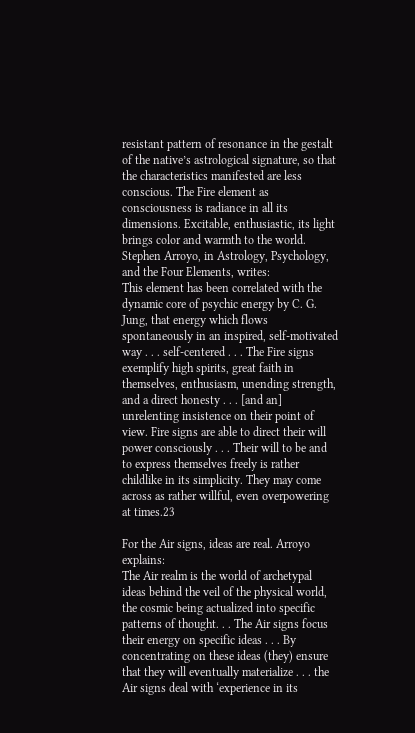resistant pattern of resonance in the gestalt of the native’s astrological signature, so that the characteristics manifested are less conscious. The Fire element as consciousness is radiance in all its dimensions. Excitable, enthusiastic, its light brings color and warmth to the world. Stephen Arroyo, in Astrology, Psychology, and the Four Elements, writes:
This element has been correlated with the dynamic core of psychic energy by C. G. Jung, that energy which flows spontaneously in an inspired, self-motivated way . . . self-centered . . . The Fire signs exemplify high spirits, great faith in themselves, enthusiasm, unending strength, and a direct honesty . . . [and an] unrelenting insistence on their point of view. Fire signs are able to direct their will power consciously . . . Their will to be and to express themselves freely is rather childlike in its simplicity. They may come across as rather willful, even overpowering at times.23

For the Air signs, ideas are real. Arroyo explains:
The Air realm is the world of archetypal ideas behind the veil of the physical world, the cosmic being actualized into specific patterns of thought. . . The Air signs focus their energy on specific ideas . . . By concentrating on these ideas (they) ensure that they will eventually materialize . . . the Air signs deal with ‘experience in its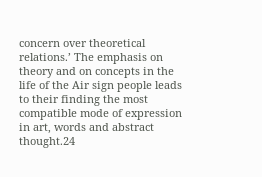concern over theoretical relations.’ The emphasis on theory and on concepts in the life of the Air sign people leads to their finding the most compatible mode of expression in art, words and abstract thought.24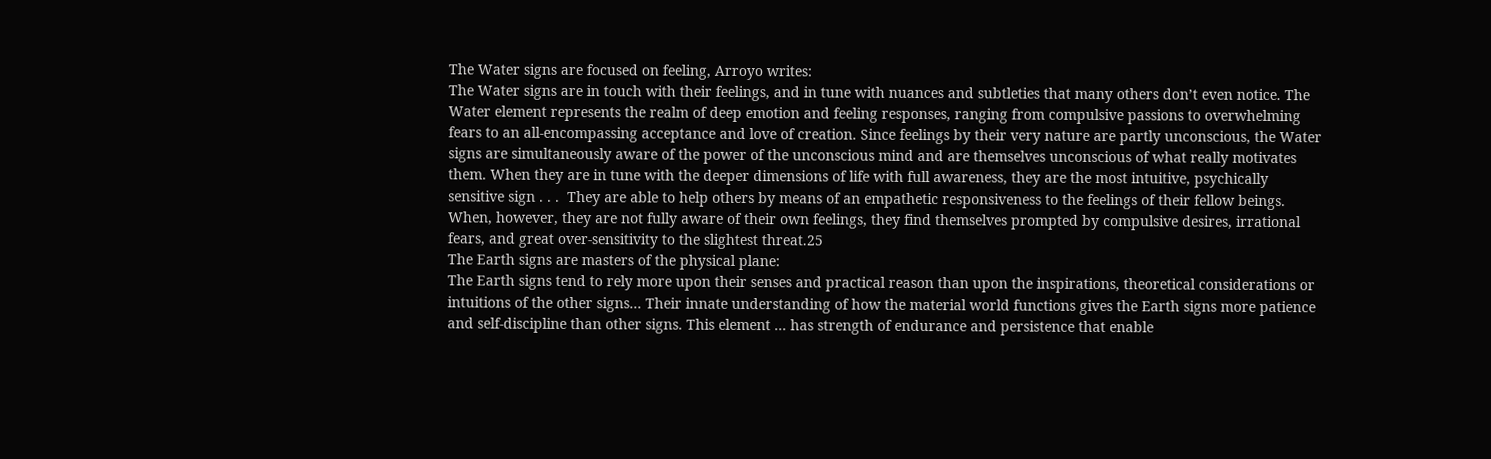The Water signs are focused on feeling, Arroyo writes:
The Water signs are in touch with their feelings, and in tune with nuances and subtleties that many others don’t even notice. The Water element represents the realm of deep emotion and feeling responses, ranging from compulsive passions to overwhelming fears to an all-encompassing acceptance and love of creation. Since feelings by their very nature are partly unconscious, the Water signs are simultaneously aware of the power of the unconscious mind and are themselves unconscious of what really motivates them. When they are in tune with the deeper dimensions of life with full awareness, they are the most intuitive, psychically sensitive sign . . .  They are able to help others by means of an empathetic responsiveness to the feelings of their fellow beings. When, however, they are not fully aware of their own feelings, they find themselves prompted by compulsive desires, irrational fears, and great over-sensitivity to the slightest threat.25
The Earth signs are masters of the physical plane:
The Earth signs tend to rely more upon their senses and practical reason than upon the inspirations, theoretical considerations or intuitions of the other signs... Their innate understanding of how the material world functions gives the Earth signs more patience and self-discipline than other signs. This element ... has strength of endurance and persistence that enable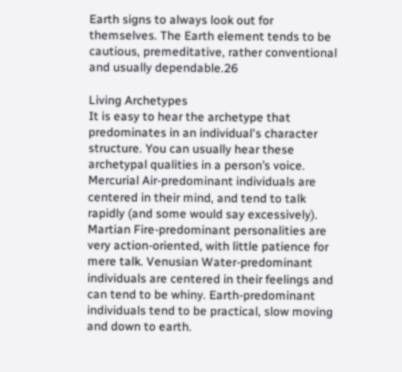Earth signs to always look out for themselves. The Earth element tends to be cautious, premeditative, rather conventional and usually dependable.26

Living Archetypes
It is easy to hear the archetype that predominates in an individual's character structure. You can usually hear these archetypal qualities in a person’s voice. Mercurial Air-predominant individuals are centered in their mind, and tend to talk rapidly (and some would say excessively). Martian Fire-predominant personalities are very action-oriented, with little patience for mere talk. Venusian Water-predominant individuals are centered in their feelings and can tend to be whiny. Earth-predominant individuals tend to be practical, slow moving and down to earth.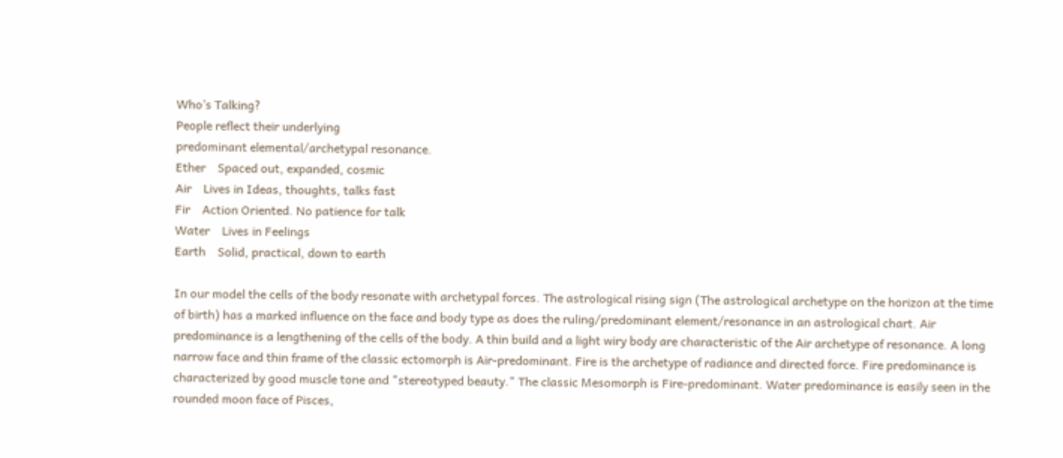Who’s Talking?
People reflect their underlying
predominant elemental/archetypal resonance.
Ether    Spaced out, expanded, cosmic
Air    Lives in Ideas, thoughts, talks fast
Fir    Action Oriented. No patience for talk
Water    Lives in Feelings
Earth    Solid, practical, down to earth

In our model the cells of the body resonate with archetypal forces. The astrological rising sign (The astrological archetype on the horizon at the time of birth) has a marked influence on the face and body type as does the ruling/predominant element/resonance in an astrological chart. Air predominance is a lengthening of the cells of the body. A thin build and a light wiry body are characteristic of the Air archetype of resonance. A long narrow face and thin frame of the classic ectomorph is Air-predominant. Fire is the archetype of radiance and directed force. Fire predominance is characterized by good muscle tone and "stereotyped beauty." The classic Mesomorph is Fire-predominant. Water predominance is easily seen in the rounded moon face of Pisces,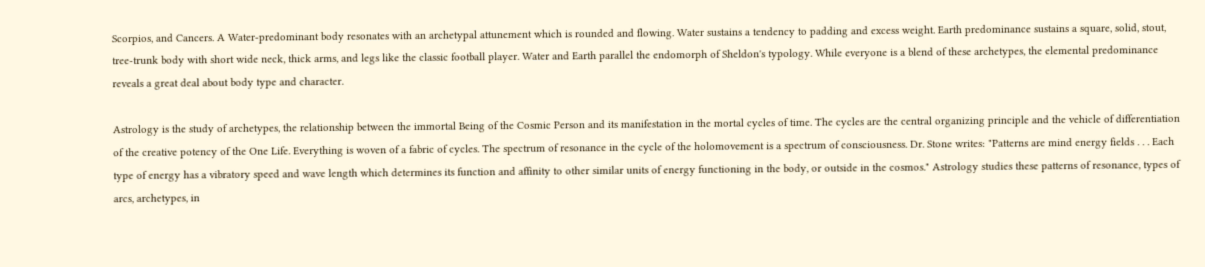Scorpios, and Cancers. A Water-predominant body resonates with an archetypal attunement which is rounded and flowing. Water sustains a tendency to padding and excess weight. Earth predominance sustains a square, solid, stout, tree-trunk body with short wide neck, thick arms, and legs like the classic football player. Water and Earth parallel the endomorph of Sheldon's typology. While everyone is a blend of these archetypes, the elemental predominance reveals a great deal about body type and character.

Astrology is the study of archetypes, the relationship between the immortal Being of the Cosmic Person and its manifestation in the mortal cycles of time. The cycles are the central organizing principle and the vehicle of differentiation of the creative potency of the One Life. Everything is woven of a fabric of cycles. The spectrum of resonance in the cycle of the holomovement is a spectrum of consciousness. Dr. Stone writes: "Patterns are mind energy fields . . . Each type of energy has a vibratory speed and wave length which determines its function and affinity to other similar units of energy functioning in the body, or outside in the cosmos." Astrology studies these patterns of resonance, types of arcs, archetypes, in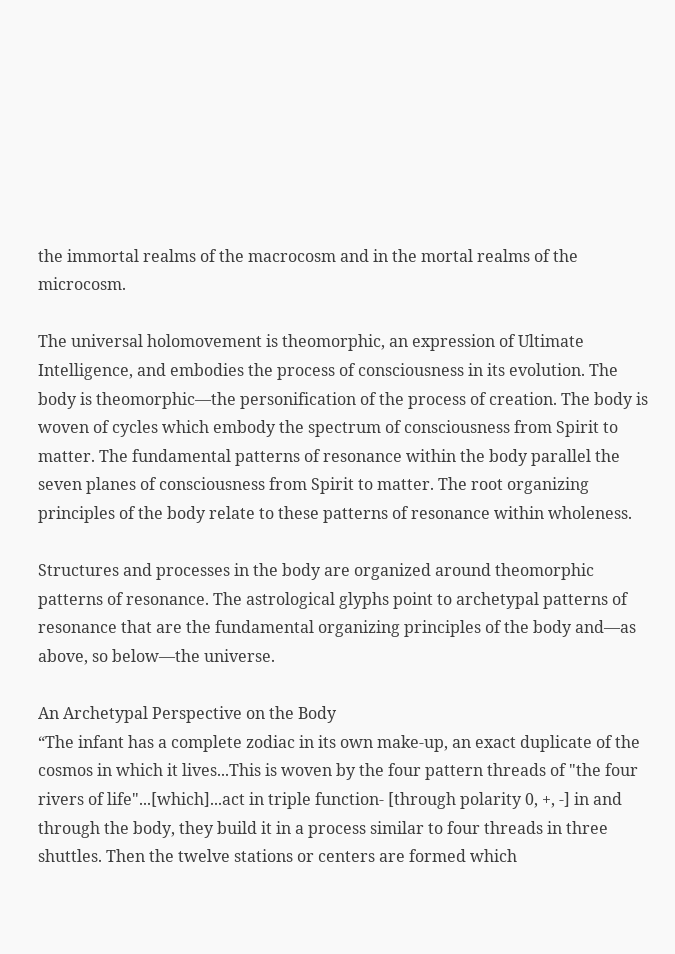the immortal realms of the macrocosm and in the mortal realms of the microcosm.

The universal holomovement is theomorphic, an expression of Ultimate Intelligence, and embodies the process of consciousness in its evolution. The body is theomorphic—the personification of the process of creation. The body is woven of cycles which embody the spectrum of consciousness from Spirit to matter. The fundamental patterns of resonance within the body parallel the seven planes of consciousness from Spirit to matter. The root organizing principles of the body relate to these patterns of resonance within wholeness.

Structures and processes in the body are organized around theomorphic patterns of resonance. The astrological glyphs point to archetypal patterns of resonance that are the fundamental organizing principles of the body and—as above, so below—the universe.

An Archetypal Perspective on the Body
“The infant has a complete zodiac in its own make-up, an exact duplicate of the cosmos in which it lives...This is woven by the four pattern threads of "the four rivers of life"...[which]...act in triple function- [through polarity 0, +, -] in and through the body, they build it in a process similar to four threads in three shuttles. Then the twelve stations or centers are formed which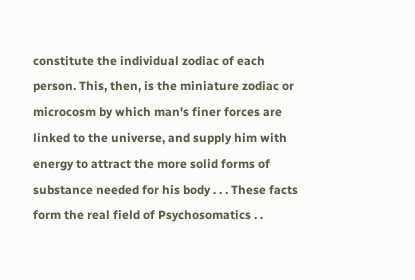constitute the individual zodiac of each person. This, then, is the miniature zodiac or microcosm by which man's finer forces are linked to the universe, and supply him with energy to attract the more solid forms of substance needed for his body . . . These facts form the real field of Psychosomatics . .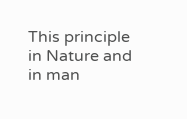This principle in Nature and in man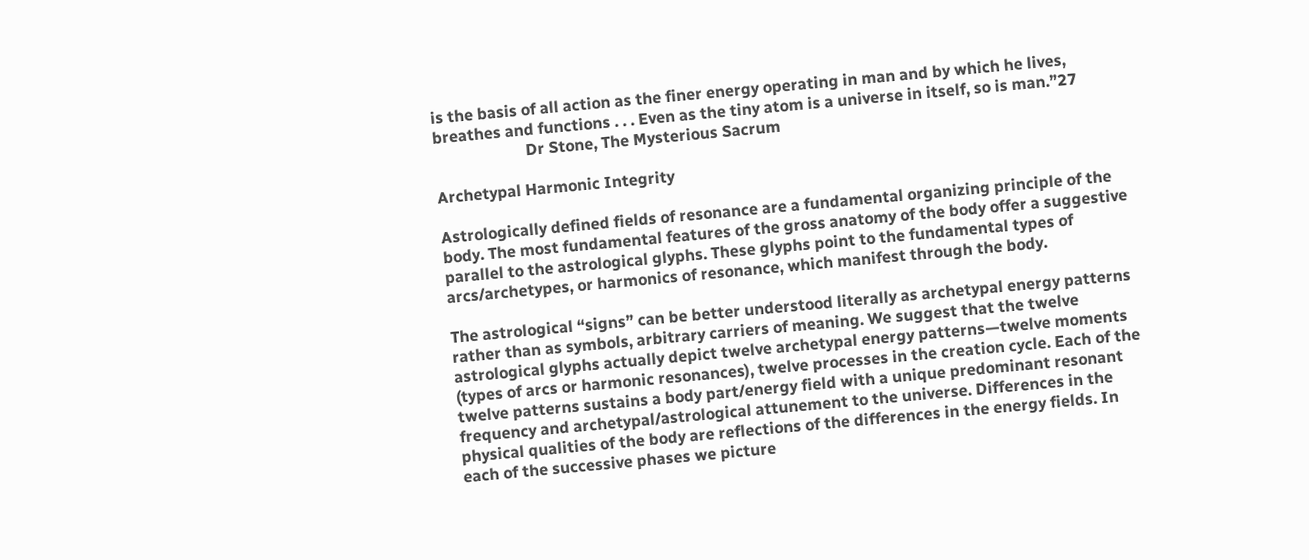is the basis of all action as the finer energy operating in man and by which he lives, breathes and functions . . . Even as the tiny atom is a universe in itself, so is man.”27
                       Dr Stone, The Mysterious Sacrum

Archetypal Harmonic Integrity

Astrologically defined fields of resonance are a fundamental organizing principle of the body. The most fundamental features of the gross anatomy of the body offer a suggestive parallel to the astrological glyphs. These glyphs point to the fundamental types of arcs/archetypes, or harmonics of resonance, which manifest through the body.

The astrological “signs” can be better understood literally as archetypal energy patterns rather than as symbols, arbitrary carriers of meaning. We suggest that the twelve astrological glyphs actually depict twelve archetypal energy patterns—twelve moments (types of arcs or harmonic resonances), twelve processes in the creation cycle. Each of the twelve patterns sustains a body part/energy field with a unique predominant resonant frequency and archetypal/astrological attunement to the universe. Differences in the physical qualities of the body are reflections of the differences in the energy fields. In each of the successive phases we picture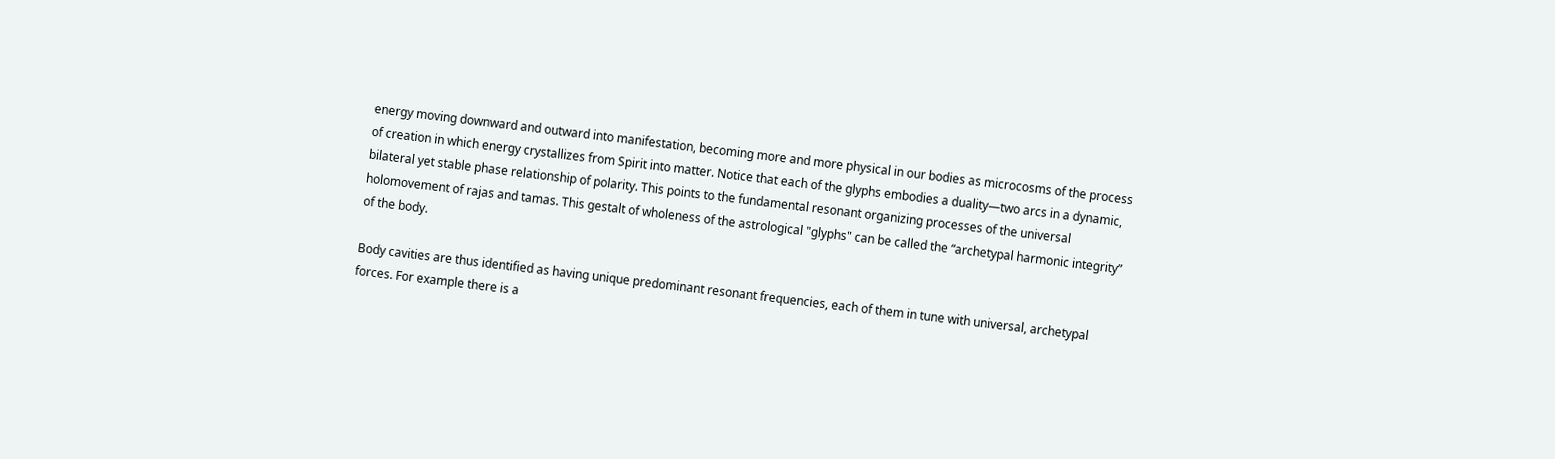energy moving downward and outward into manifestation, becoming more and more physical in our bodies as microcosms of the process of creation in which energy crystallizes from Spirit into matter. Notice that each of the glyphs embodies a duality—two arcs in a dynamic, bilateral yet stable phase relationship of polarity. This points to the fundamental resonant organizing processes of the universal holomovement of rajas and tamas. This gestalt of wholeness of the astrological "glyphs" can be called the “archetypal harmonic integrity” of the body.

Body cavities are thus identified as having unique predominant resonant frequencies, each of them in tune with universal, archetypal forces. For example there is a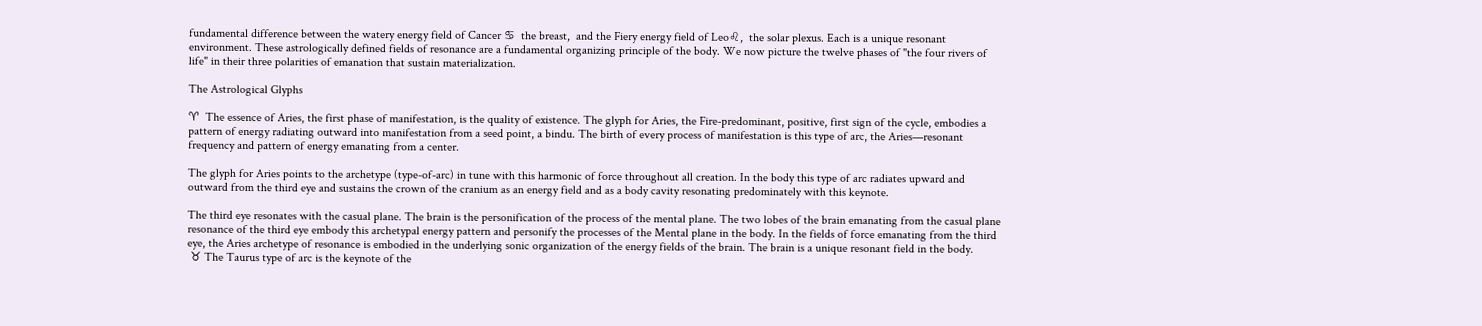fundamental difference between the watery energy field of Cancer ♋  the breast,  and the Fiery energy field of Leo♌,  the solar plexus. Each is a unique resonant environment. These astrologically defined fields of resonance are a fundamental organizing principle of the body. We now picture the twelve phases of "the four rivers of life" in their three polarities of emanation that sustain materialization.

The Astrological Glyphs

♈  The essence of Aries, the first phase of manifestation, is the quality of existence. The glyph for Aries, the Fire-predominant, positive, first sign of the cycle, embodies a pattern of energy radiating outward into manifestation from a seed point, a bindu. The birth of every process of manifestation is this type of arc, the Aries—resonant frequency and pattern of energy emanating from a center.

The glyph for Aries points to the archetype (type-of-arc) in tune with this harmonic of force throughout all creation. In the body this type of arc radiates upward and outward from the third eye and sustains the crown of the cranium as an energy field and as a body cavity resonating predominately with this keynote.

The third eye resonates with the casual plane. The brain is the personification of the process of the mental plane. The two lobes of the brain emanating from the casual plane resonance of the third eye embody this archetypal energy pattern and personify the processes of the Mental plane in the body. In the fields of force emanating from the third eye, the Aries archetype of resonance is embodied in the underlying sonic organization of the energy fields of the brain. The brain is a unique resonant field in the body.
 ♉ The Taurus type of arc is the keynote of the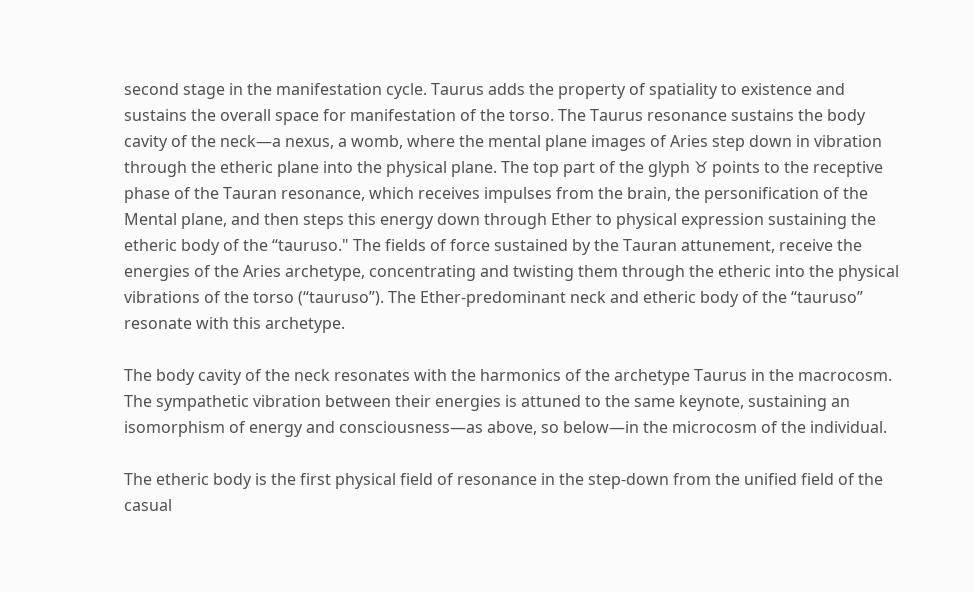second stage in the manifestation cycle. Taurus adds the property of spatiality to existence and sustains the overall space for manifestation of the torso. The Taurus resonance sustains the body cavity of the neck—a nexus, a womb, where the mental plane images of Aries step down in vibration through the etheric plane into the physical plane. The top part of the glyph ♉ points to the receptive phase of the Tauran resonance, which receives impulses from the brain, the personification of the Mental plane, and then steps this energy down through Ether to physical expression sustaining the etheric body of the “tauruso." The fields of force sustained by the Tauran attunement, receive the energies of the Aries archetype, concentrating and twisting them through the etheric into the physical vibrations of the torso (“tauruso”). The Ether-predominant neck and etheric body of the “tauruso” resonate with this archetype.

The body cavity of the neck resonates with the harmonics of the archetype Taurus in the macrocosm. The sympathetic vibration between their energies is attuned to the same keynote, sustaining an isomorphism of energy and consciousness—as above, so below—in the microcosm of the individual.

The etheric body is the first physical field of resonance in the step-down from the unified field of the casual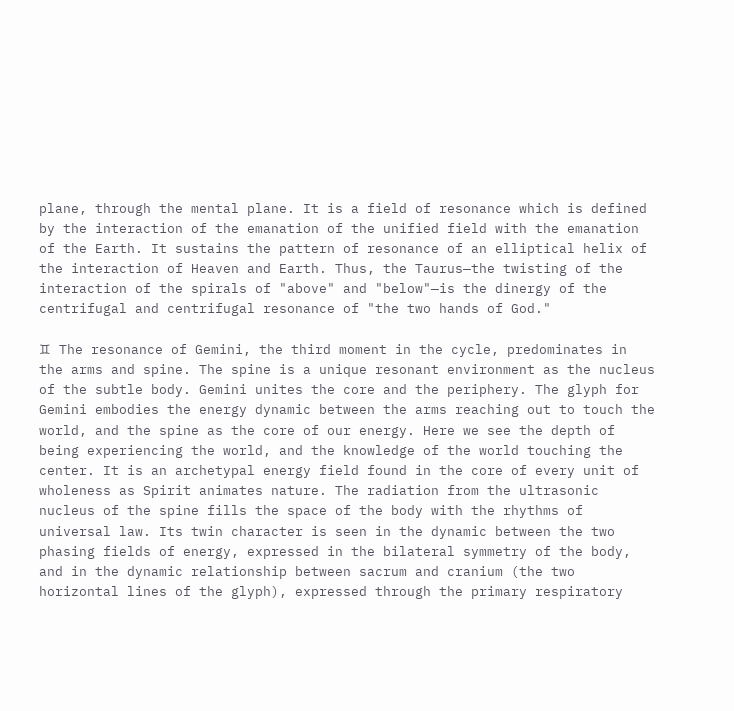plane, through the mental plane. It is a field of resonance which is defined by the interaction of the emanation of the unified field with the emanation of the Earth. It sustains the pattern of resonance of an elliptical helix of the interaction of Heaven and Earth. Thus, the Taurus—the twisting of the interaction of the spirals of "above" and "below"—is the dinergy of the centrifugal and centrifugal resonance of "the two hands of God."

♊ The resonance of Gemini, the third moment in the cycle, predominates in the arms and spine. The spine is a unique resonant environment as the nucleus of the subtle body. Gemini unites the core and the periphery. The glyph for Gemini embodies the energy dynamic between the arms reaching out to touch the world, and the spine as the core of our energy. Here we see the depth of being experiencing the world, and the knowledge of the world touching the center. It is an archetypal energy field found in the core of every unit of wholeness as Spirit animates nature. The radiation from the ultrasonic nucleus of the spine fills the space of the body with the rhythms of universal law. Its twin character is seen in the dynamic between the two phasing fields of energy, expressed in the bilateral symmetry of the body, and in the dynamic relationship between sacrum and cranium (the two horizontal lines of the glyph), expressed through the primary respiratory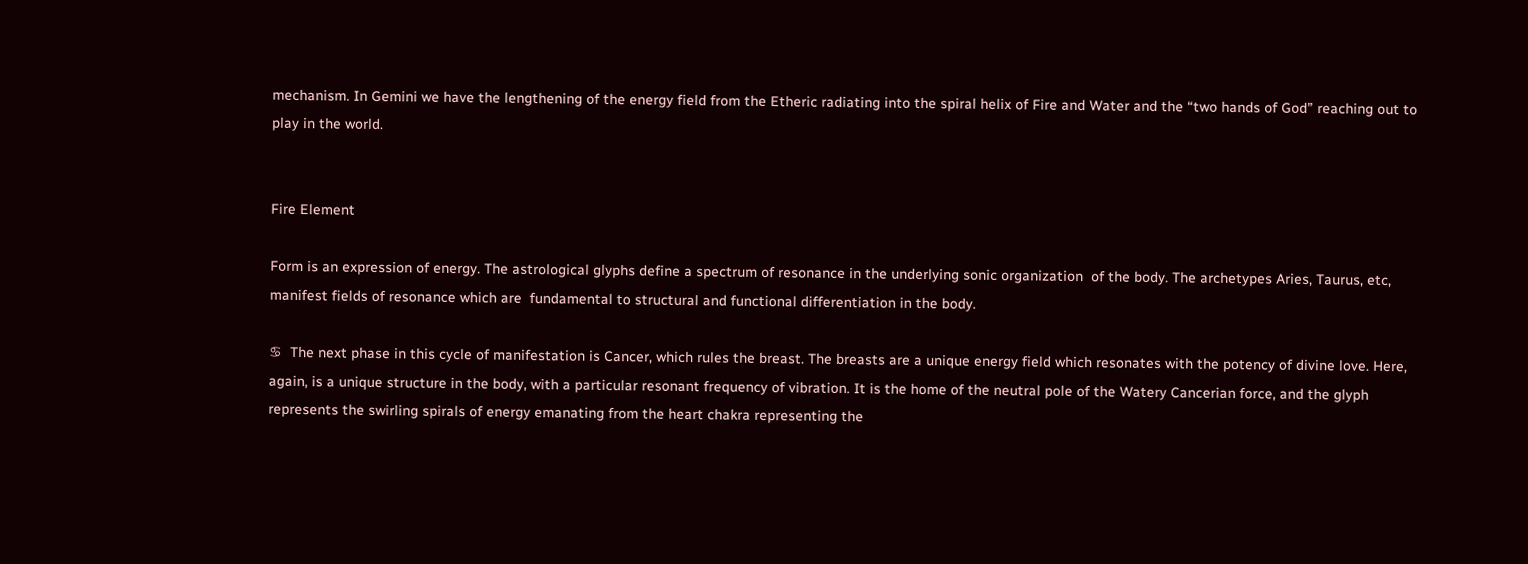mechanism. In Gemini we have the lengthening of the energy field from the Etheric radiating into the spiral helix of Fire and Water and the “two hands of God” reaching out to play in the world.


Fire Element

Form is an expression of energy. The astrological glyphs define a spectrum of resonance in the underlying sonic organization  of the body. The archetypes Aries, Taurus, etc, manifest fields of resonance which are  fundamental to structural and functional differentiation in the body.

♋  The next phase in this cycle of manifestation is Cancer, which rules the breast. The breasts are a unique energy field which resonates with the potency of divine love. Here, again, is a unique structure in the body, with a particular resonant frequency of vibration. It is the home of the neutral pole of the Watery Cancerian force, and the glyph represents the swirling spirals of energy emanating from the heart chakra representing the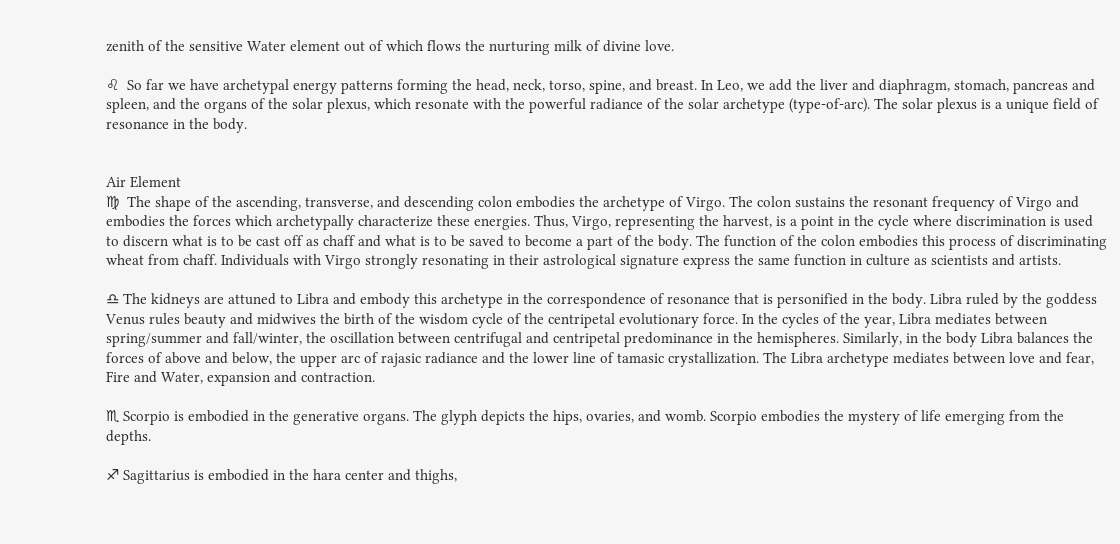zenith of the sensitive Water element out of which flows the nurturing milk of divine love.

♌  So far we have archetypal energy patterns forming the head, neck, torso, spine, and breast. In Leo, we add the liver and diaphragm, stomach, pancreas and spleen, and the organs of the solar plexus, which resonate with the powerful radiance of the solar archetype (type-of-arc). The solar plexus is a unique field of resonance in the body.


Air Element
♍  The shape of the ascending, transverse, and descending colon embodies the archetype of Virgo. The colon sustains the resonant frequency of Virgo and embodies the forces which archetypally characterize these energies. Thus, Virgo, representing the harvest, is a point in the cycle where discrimination is used to discern what is to be cast off as chaff and what is to be saved to become a part of the body. The function of the colon embodies this process of discriminating wheat from chaff. Individuals with Virgo strongly resonating in their astrological signature express the same function in culture as scientists and artists.

♎ The kidneys are attuned to Libra and embody this archetype in the correspondence of resonance that is personified in the body. Libra ruled by the goddess Venus rules beauty and midwives the birth of the wisdom cycle of the centripetal evolutionary force. In the cycles of the year, Libra mediates between spring/summer and fall/winter, the oscillation between centrifugal and centripetal predominance in the hemispheres. Similarly, in the body Libra balances the forces of above and below, the upper arc of rajasic radiance and the lower line of tamasic crystallization. The Libra archetype mediates between love and fear, Fire and Water, expansion and contraction.

♏ Scorpio is embodied in the generative organs. The glyph depicts the hips, ovaries, and womb. Scorpio embodies the mystery of life emerging from the depths.

♐ Sagittarius is embodied in the hara center and thighs,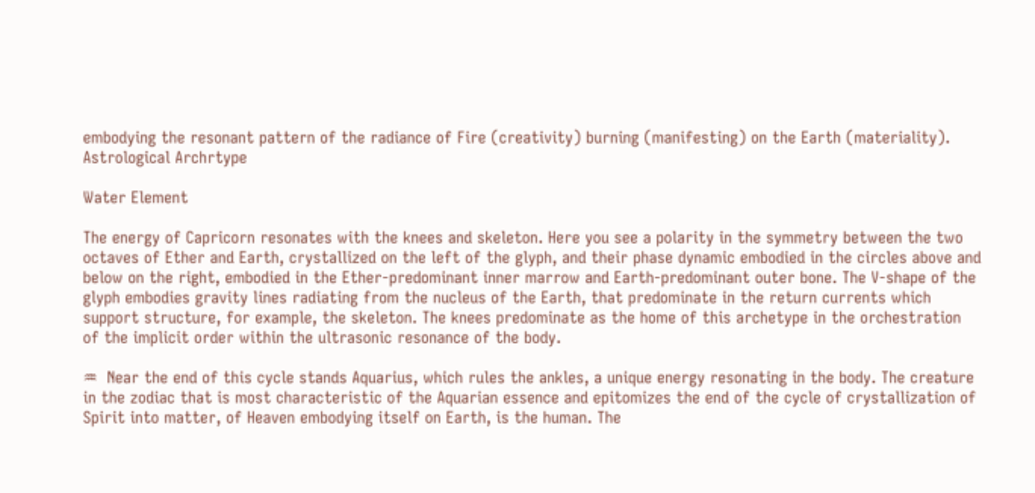embodying the resonant pattern of the radiance of Fire (creativity) burning (manifesting) on the Earth (materiality).
Astrological Archrtype

Water Element

The energy of Capricorn resonates with the knees and skeleton. Here you see a polarity in the symmetry between the two octaves of Ether and Earth, crystallized on the left of the glyph, and their phase dynamic embodied in the circles above and below on the right, embodied in the Ether-predominant inner marrow and Earth-predominant outer bone. The V-shape of the glyph embodies gravity lines radiating from the nucleus of the Earth, that predominate in the return currents which support structure, for example, the skeleton. The knees predominate as the home of this archetype in the orchestration of the implicit order within the ultrasonic resonance of the body.

♒  Near the end of this cycle stands Aquarius, which rules the ankles, a unique energy resonating in the body. The creature in the zodiac that is most characteristic of the Aquarian essence and epitomizes the end of the cycle of crystallization of Spirit into matter, of Heaven embodying itself on Earth, is the human. The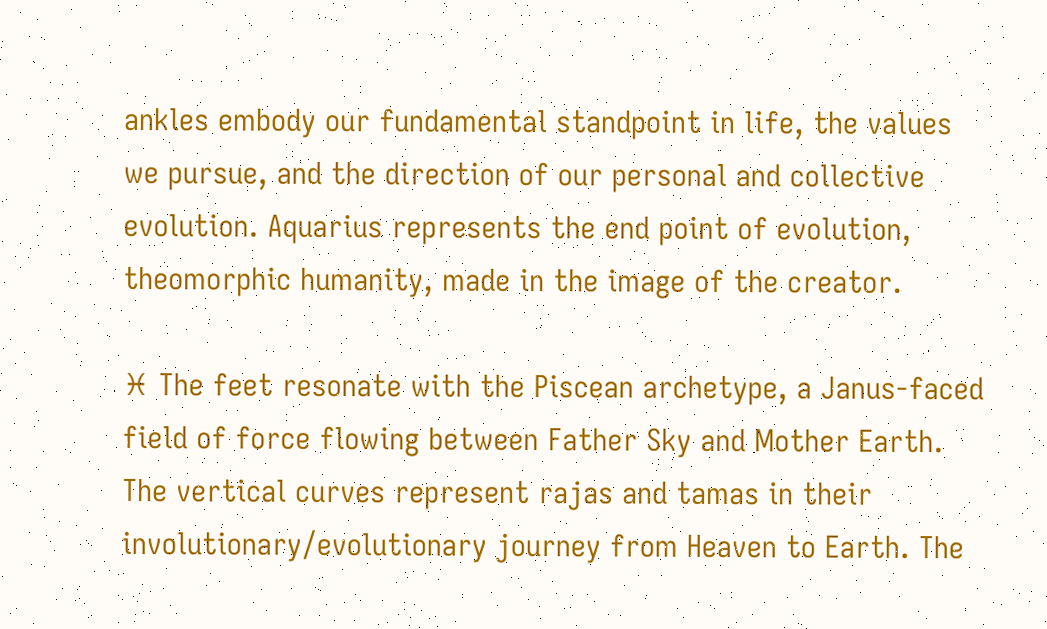ankles embody our fundamental standpoint in life, the values we pursue, and the direction of our personal and collective evolution. Aquarius represents the end point of evolution, theomorphic humanity, made in the image of the creator.

♓ The feet resonate with the Piscean archetype, a Janus-faced field of force flowing between Father Sky and Mother Earth. The vertical curves represent rajas and tamas in their involutionary/evolutionary journey from Heaven to Earth. The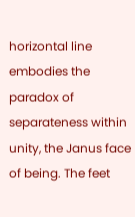horizontal line embodies the paradox of separateness within unity, the Janus face of being. The feet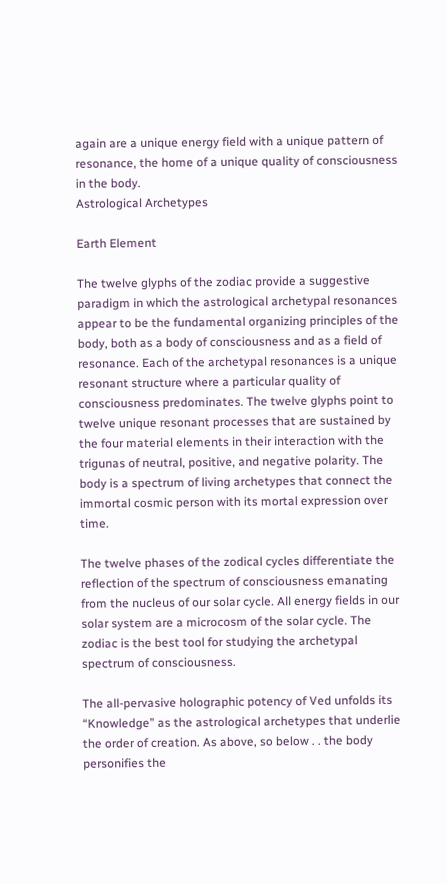again are a unique energy field with a unique pattern of resonance, the home of a unique quality of consciousness in the body.
Astrological Archetypes

Earth Element

The twelve glyphs of the zodiac provide a suggestive paradigm in which the astrological archetypal resonances appear to be the fundamental organizing principles of the body, both as a body of consciousness and as a field of resonance. Each of the archetypal resonances is a unique resonant structure where a particular quality of consciousness predominates. The twelve glyphs point to twelve unique resonant processes that are sustained by the four material elements in their interaction with the trigunas of neutral, positive, and negative polarity. The body is a spectrum of living archetypes that connect the immortal cosmic person with its mortal expression over time.

The twelve phases of the zodical cycles differentiate the reflection of the spectrum of consciousness emanating from the nucleus of our solar cycle. All energy fields in our solar system are a microcosm of the solar cycle. The zodiac is the best tool for studying the archetypal spectrum of consciousness.

The all-pervasive holographic potency of Ved unfolds its “Knowledge” as the astrological archetypes that underlie the order of creation. As above, so below . . the body personifies the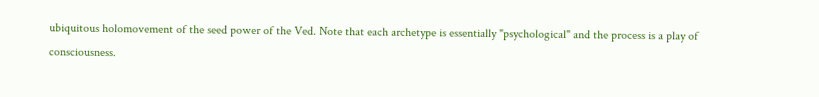ubiquitous holomovement of the seed power of the Ved. Note that each archetype is essentially "psychological" and the process is a play of consciousness.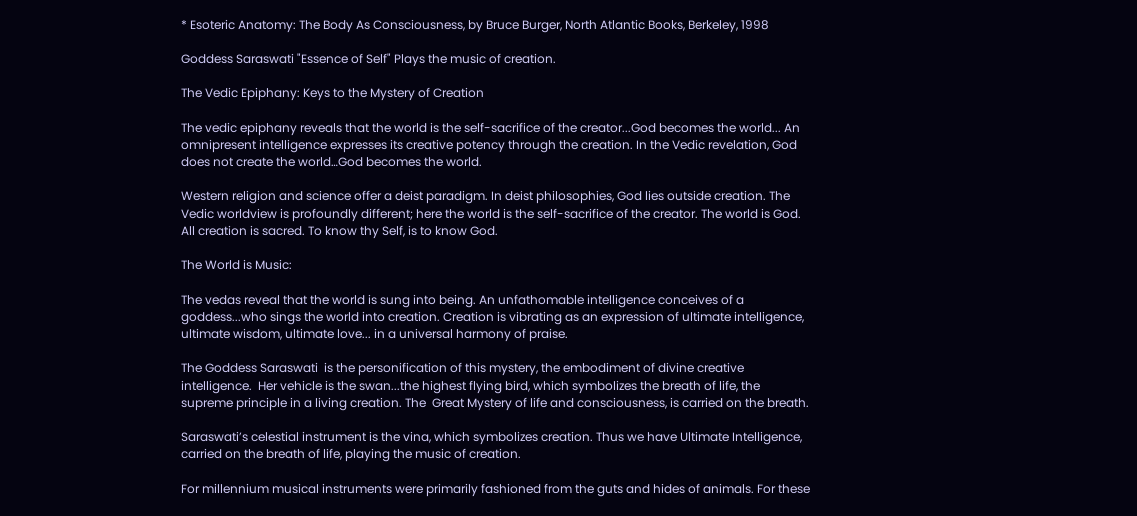* Esoteric Anatomy: The Body As Consciousness, by Bruce Burger, North Atlantic Books, Berkeley, 1998

Goddess Saraswati "Essence of Self" Plays the music of creation.

The Vedic Epiphany: Keys to the Mystery of Creation

The vedic epiphany reveals that the world is the self-sacrifice of the creator...God becomes the world... An omnipresent intelligence expresses its creative potency through the creation. In the Vedic revelation, God does not create the world…God becomes the world.

Western religion and science offer a deist paradigm. In deist philosophies, God lies outside creation. The Vedic worldview is profoundly different; here the world is the self-sacrifice of the creator. The world is God. All creation is sacred. To know thy Self, is to know God.

The World is Music:

The vedas reveal that the world is sung into being. An unfathomable intelligence conceives of a goddess...who sings the world into creation. Creation is vibrating as an expression of ultimate intelligence, ultimate wisdom, ultimate love... in a universal harmony of praise.

The Goddess Saraswati  is the personification of this mystery, the embodiment of divine creative intelligence.  Her vehicle is the swan...the highest flying bird, which symbolizes the breath of life, the supreme principle in a living creation. The  Great Mystery of life and consciousness, is carried on the breath.

Saraswati’s celestial instrument is the vina, which symbolizes creation. Thus we have Ultimate Intelligence, carried on the breath of life, playing the music of creation.

For millennium musical instruments were primarily fashioned from the guts and hides of animals. For these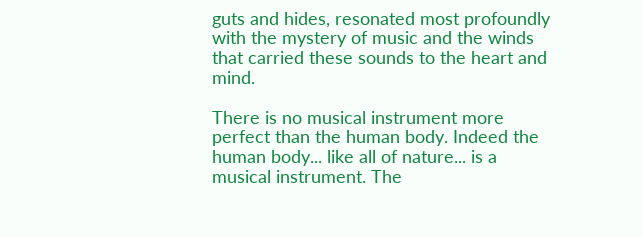guts and hides, resonated most profoundly with the mystery of music and the winds that carried these sounds to the heart and mind.

There is no musical instrument more perfect than the human body. Indeed the human body... like all of nature... is a musical instrument. The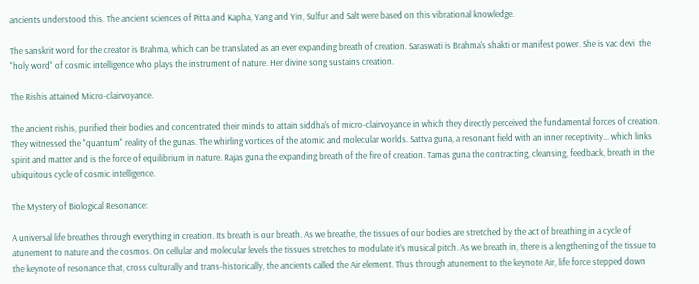ancients understood this. The ancient sciences of Pitta and Kapha, Yang and Yin, Sulfur and Salt were based on this vibrational knowledge.

The sanskrit word for the creator is Brahma, which can be translated as an ever expanding breath of creation. Saraswati is Brahma's shakti or manifest power. She is vac devi  the "holy word" of cosmic intelligence who plays the instrument of nature. Her divine song sustains creation.

The Rishis attained Micro-clairvoyance.

The ancient rishis, purified their bodies and concentrated their minds to attain siddha's of micro-clairvoyance in which they directly perceived the fundamental forces of creation. They witnessed the "quantum" reality of the gunas. The whirling vortices of the atomic and molecular worlds. Sattva guna, a resonant field with an inner receptivity... which links  spirit and matter and is the force of equilibrium in nature. Rajas guna the expanding breath of the fire of creation. Tamas guna the contracting, cleansing, feedback, breath in the ubiquitous cycle of cosmic intelligence.

The Mystery of Biological Resonance:

A universal life breathes through everything in creation. Its breath is our breath. As we breathe, the tissues of our bodies are stretched by the act of breathing in a cycle of atunement to nature and the cosmos. On cellular and molecular levels the tissues stretches to modulate it’s musical pitch. As we breath in, there is a lengthening of the tissue to the keynote of resonance that, cross culturally and trans-historically, the ancients called the Air element. Thus through atunement to the keynote Air, life force stepped down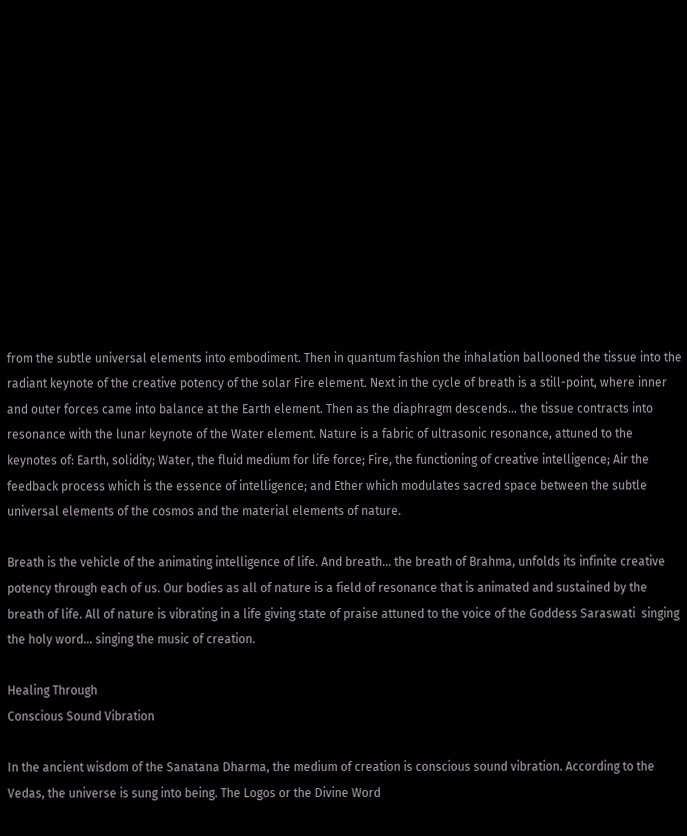from the subtle universal elements into embodiment. Then in quantum fashion the inhalation ballooned the tissue into the radiant keynote of the creative potency of the solar Fire element. Next in the cycle of breath is a still-point, where inner and outer forces came into balance at the Earth element. Then as the diaphragm descends... the tissue contracts into resonance with the lunar keynote of the Water element. Nature is a fabric of ultrasonic resonance, attuned to the keynotes of: Earth, solidity; Water, the fluid medium for life force; Fire, the functioning of creative intelligence; Air the feedback process which is the essence of intelligence; and Ether which modulates sacred space between the subtle universal elements of the cosmos and the material elements of nature.

Breath is the vehicle of the animating intelligence of life. And breath... the breath of Brahma, unfolds its infinite creative potency through each of us. Our bodies as all of nature is a field of resonance that is animated and sustained by the breath of life. All of nature is vibrating in a life giving state of praise attuned to the voice of the Goddess Saraswati  singing the holy word... singing the music of creation.

Healing Through
Conscious Sound Vibration

In the ancient wisdom of the Sanatana Dharma, the medium of creation is conscious sound vibration. According to the Vedas, the universe is sung into being. The Logos or the Divine Word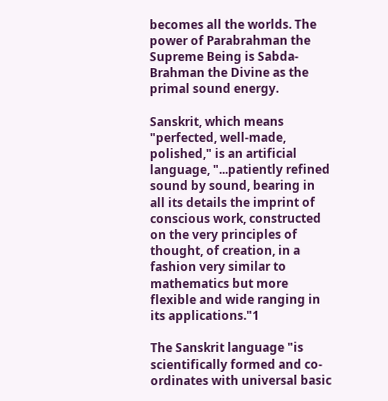becomes all the worlds. The power of Parabrahman the Supreme Being is Sabda-Brahman the Divine as the primal sound energy.

Sanskrit, which means "perfected, well-made, polished," is an artificial language, "...patiently refined sound by sound, bearing in all its details the imprint of conscious work, constructed on the very principles of thought, of creation, in a fashion very similar to mathematics but more flexible and wide ranging in its applications."1

The Sanskrit language "is scientifically formed and co-ordinates with universal basic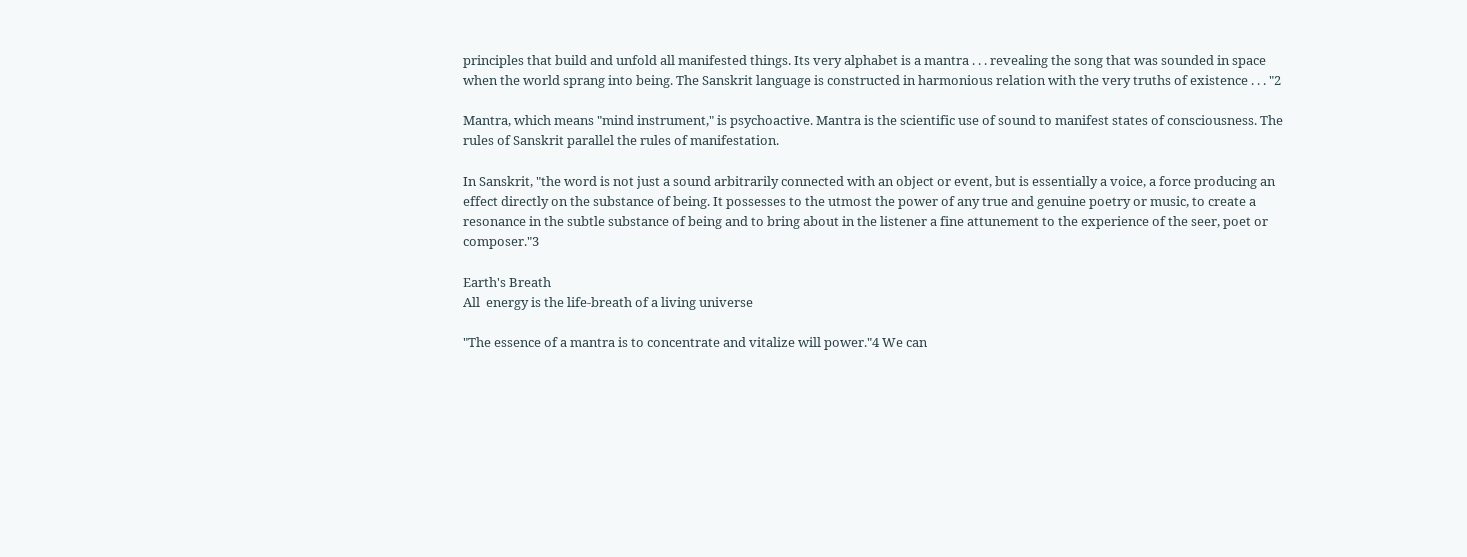principles that build and unfold all manifested things. Its very alphabet is a mantra . . . revealing the song that was sounded in space when the world sprang into being. The Sanskrit language is constructed in harmonious relation with the very truths of existence . . . "2

Mantra, which means "mind instrument," is psychoactive. Mantra is the scientific use of sound to manifest states of consciousness. The rules of Sanskrit parallel the rules of manifestation.

In Sanskrit, "the word is not just a sound arbitrarily connected with an object or event, but is essentially a voice, a force producing an effect directly on the substance of being. It possesses to the utmost the power of any true and genuine poetry or music, to create a resonance in the subtle substance of being and to bring about in the listener a fine attunement to the experience of the seer, poet or composer."3

Earth's Breath
All  energy is the life-breath of a living universe

"The essence of a mantra is to concentrate and vitalize will power."4 We can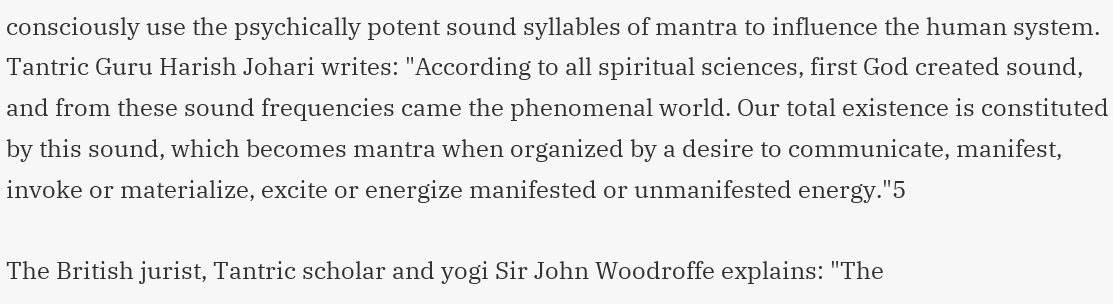consciously use the psychically potent sound syllables of mantra to influence the human system. Tantric Guru Harish Johari writes: "According to all spiritual sciences, first God created sound, and from these sound frequencies came the phenomenal world. Our total existence is constituted by this sound, which becomes mantra when organized by a desire to communicate, manifest, invoke or materialize, excite or energize manifested or unmanifested energy."5

The British jurist, Tantric scholar and yogi Sir John Woodroffe explains: "The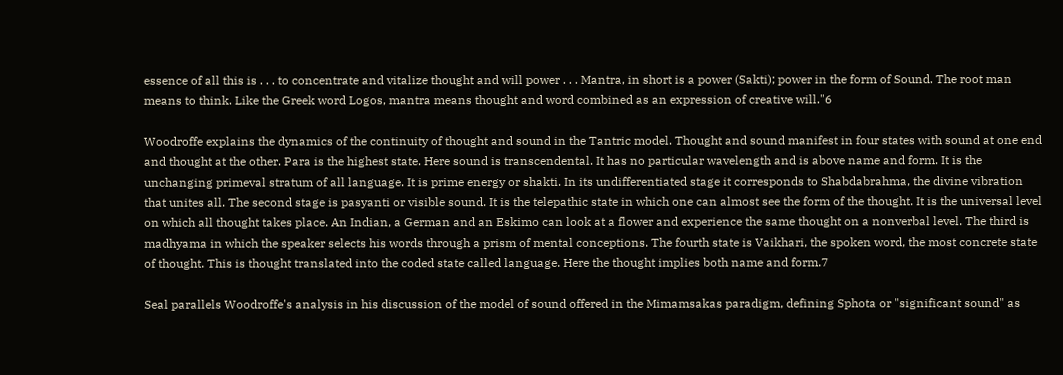essence of all this is . . . to concentrate and vitalize thought and will power . . . Mantra, in short is a power (Sakti); power in the form of Sound. The root man means to think. Like the Greek word Logos, mantra means thought and word combined as an expression of creative will."6

Woodroffe explains the dynamics of the continuity of thought and sound in the Tantric model. Thought and sound manifest in four states with sound at one end and thought at the other. Para is the highest state. Here sound is transcendental. It has no particular wavelength and is above name and form. It is the unchanging primeval stratum of all language. It is prime energy or shakti. In its undifferentiated stage it corresponds to Shabdabrahma, the divine vibration that unites all. The second stage is pasyanti or visible sound. It is the telepathic state in which one can almost see the form of the thought. It is the universal level on which all thought takes place. An Indian, a German and an Eskimo can look at a flower and experience the same thought on a nonverbal level. The third is madhyama in which the speaker selects his words through a prism of mental conceptions. The fourth state is Vaikhari, the spoken word, the most concrete state of thought. This is thought translated into the coded state called language. Here the thought implies both name and form.7

Seal parallels Woodroffe's analysis in his discussion of the model of sound offered in the Mimamsakas paradigm, defining Sphota or "significant sound" as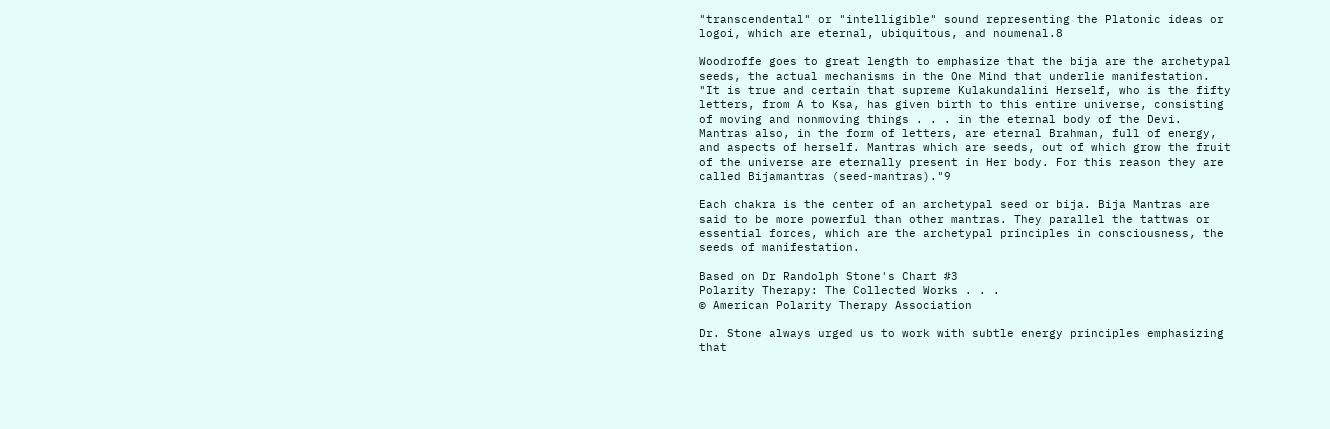"transcendental" or "intelligible" sound representing the Platonic ideas or logoi, which are eternal, ubiquitous, and noumenal.8

Woodroffe goes to great length to emphasize that the bija are the archetypal seeds, the actual mechanisms in the One Mind that underlie manifestation. "It is true and certain that supreme Kulakundalini Herself, who is the fifty letters, from A to Ksa, has given birth to this entire universe, consisting of moving and nonmoving things . . . in the eternal body of the Devi. Mantras also, in the form of letters, are eternal Brahman, full of energy, and aspects of herself. Mantras which are seeds, out of which grow the fruit of the universe are eternally present in Her body. For this reason they are called Bijamantras (seed-mantras)."9

Each chakra is the center of an archetypal seed or bija. Bija Mantras are said to be more powerful than other mantras. They parallel the tattwas or essential forces, which are the archetypal principles in consciousness, the seeds of manifestation.

Based on Dr Randolph Stone's Chart #3
Polarity Therapy: The Collected Works . . .
© American Polarity Therapy Association

Dr. Stone always urged us to work with subtle energy principles emphasizing that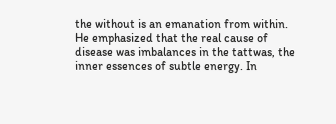the without is an emanation from within. He emphasized that the real cause of disease was imbalances in the tattwas, the inner essences of subtle energy. In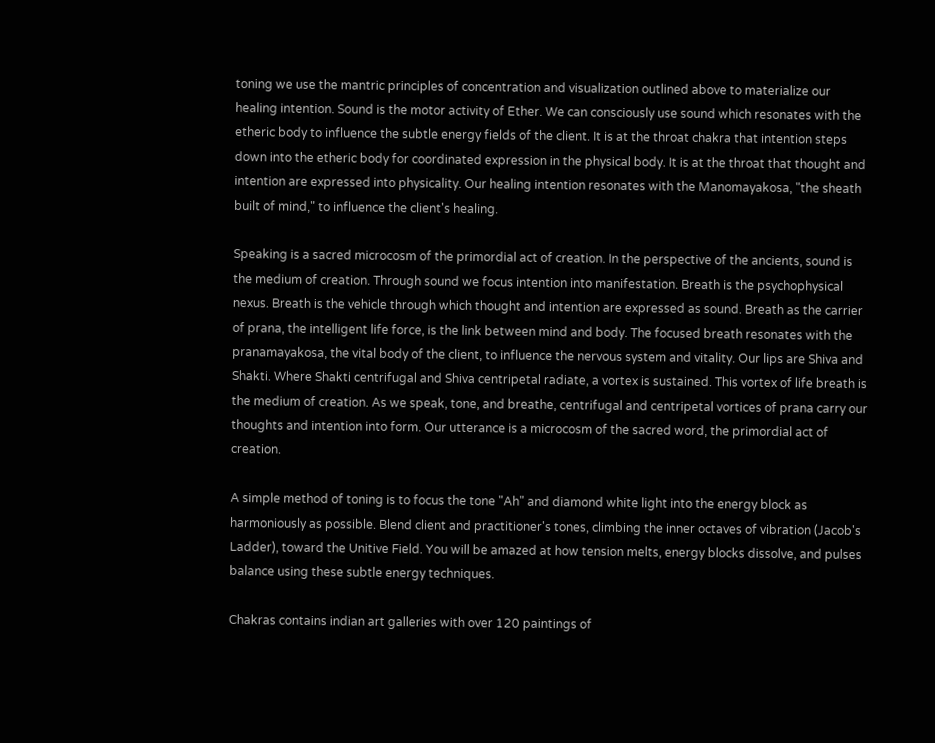toning we use the mantric principles of concentration and visualization outlined above to materialize our healing intention. Sound is the motor activity of Ether. We can consciously use sound which resonates with the etheric body to influence the subtle energy fields of the client. It is at the throat chakra that intention steps down into the etheric body for coordinated expression in the physical body. It is at the throat that thought and intention are expressed into physicality. Our healing intention resonates with the Manomayakosa, "the sheath built of mind," to influence the client's healing.

Speaking is a sacred microcosm of the primordial act of creation. In the perspective of the ancients, sound is the medium of creation. Through sound we focus intention into manifestation. Breath is the psychophysical nexus. Breath is the vehicle through which thought and intention are expressed as sound. Breath as the carrier of prana, the intelligent life force, is the link between mind and body. The focused breath resonates with the pranamayakosa, the vital body of the client, to influence the nervous system and vitality. Our lips are Shiva and Shakti. Where Shakti centrifugal and Shiva centripetal radiate, a vortex is sustained. This vortex of life breath is the medium of creation. As we speak, tone, and breathe, centrifugal and centripetal vortices of prana carry our thoughts and intention into form. Our utterance is a microcosm of the sacred word, the primordial act of creation.

A simple method of toning is to focus the tone "Ah" and diamond white light into the energy block as harmoniously as possible. Blend client and practitioner's tones, climbing the inner octaves of vibration (Jacob's Ladder), toward the Unitive Field. You will be amazed at how tension melts, energy blocks dissolve, and pulses balance using these subtle energy techniques.

Chakras contains indian art galleries with over 120 paintings of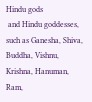Hindu gods
 and Hindu goddesses, such as Ganesha, Shiva, Buddha, Vishnu, Krishna, Hanuman, Ram,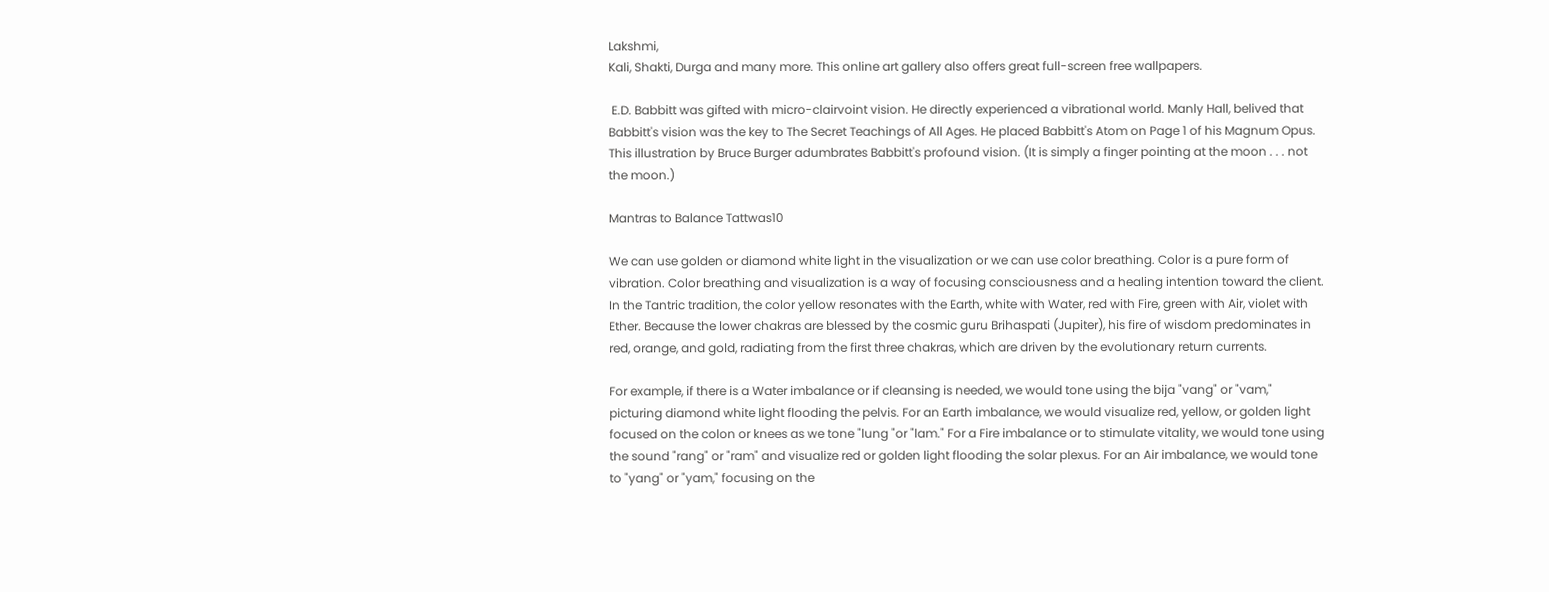Lakshmi,
Kali, Shakti, Durga and many more. This online art gallery also offers great full-screen free wallpapers.

 E.D. Babbitt was gifted with micro-clairvoint vision. He directly experienced a vibrational world. Manly Hall, belived that Babbitt's vision was the key to The Secret Teachings of All Ages. He placed Babbitt's Atom on Page 1 of his Magnum Opus. This illustration by Bruce Burger adumbrates Babbitt's profound vision. (It is simply a finger pointing at the moon . . . not the moon.)

Mantras to Balance Tattwas10

We can use golden or diamond white light in the visualization or we can use color breathing. Color is a pure form of vibration. Color breathing and visualization is a way of focusing consciousness and a healing intention toward the client. In the Tantric tradition, the color yellow resonates with the Earth, white with Water, red with Fire, green with Air, violet with Ether. Because the lower chakras are blessed by the cosmic guru Brihaspati (Jupiter), his fire of wisdom predominates in red, orange, and gold, radiating from the first three chakras, which are driven by the evolutionary return currents.

For example, if there is a Water imbalance or if cleansing is needed, we would tone using the bija "vang" or "vam," picturing diamond white light flooding the pelvis. For an Earth imbalance, we would visualize red, yellow, or golden light focused on the colon or knees as we tone "lung "or "lam." For a Fire imbalance or to stimulate vitality, we would tone using the sound "rang" or "ram" and visualize red or golden light flooding the solar plexus. For an Air imbalance, we would tone to "yang" or "yam," focusing on the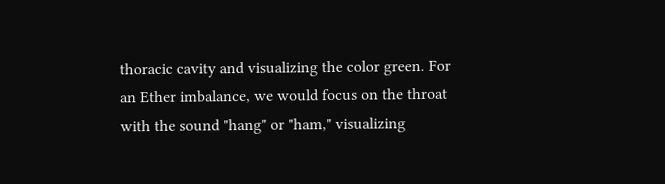thoracic cavity and visualizing the color green. For an Ether imbalance, we would focus on the throat with the sound "hang" or "ham," visualizing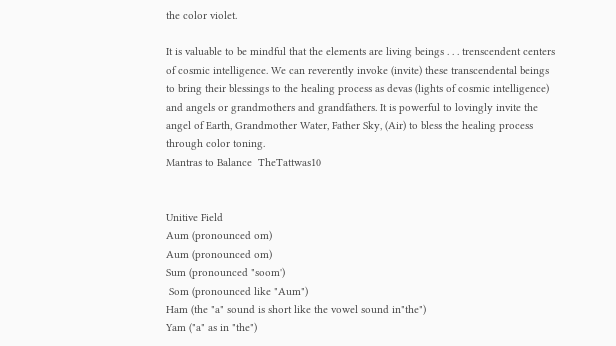the color violet.

It is valuable to be mindful that the elements are living beings . . . trenscendent centers of cosmic intelligence. We can reverently invoke (invite) these transcendental beings to bring their blessings to the healing process as devas (lights of cosmic intelligence) and angels or grandmothers and grandfathers. It is powerful to lovingly invite the angel of Earth, Grandmother Water, Father Sky, (Air) to bless the healing process through color toning.
Mantras to Balance  TheTattwas10


Unitive Field
Aum (pronounced om)
Aum (pronounced om)
Sum (pronounced "soom')
 Som (pronounced like "Aum")
Ham (the "a" sound is short like the vowel sound in"the")
Yam ("a" as in "the")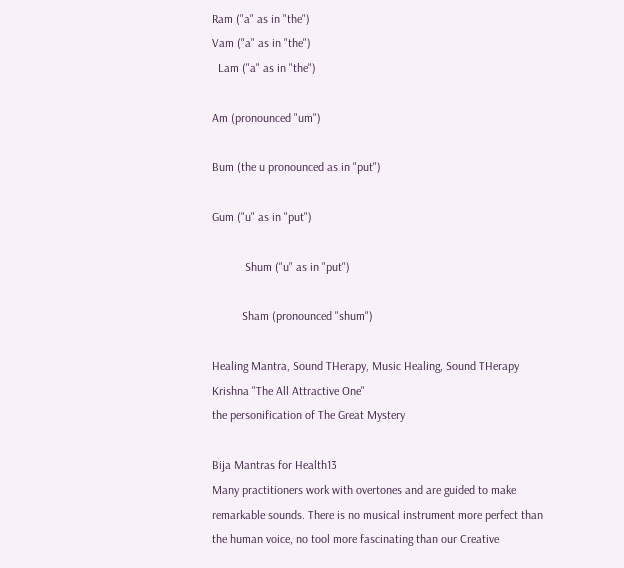Ram ("a" as in "the")
Vam ("a" as in "the")
  Lam ("a" as in "the")

Am (pronounced "um")

Bum (the u pronounced as in "put")

Gum ("u" as in "put")

           Shum ("u" as in "put")

          Sham (pronounced "shum")

Healing Mantra, Sound THerapy, Music Healing, Sound THerapy
Krishna "The All Attractive One"
the personification of The Great Mystery

Bija Mantras for Health13
Many practitioners work with overtones and are guided to make remarkable sounds. There is no musical instrument more perfect than the human voice, no tool more fascinating than our Creative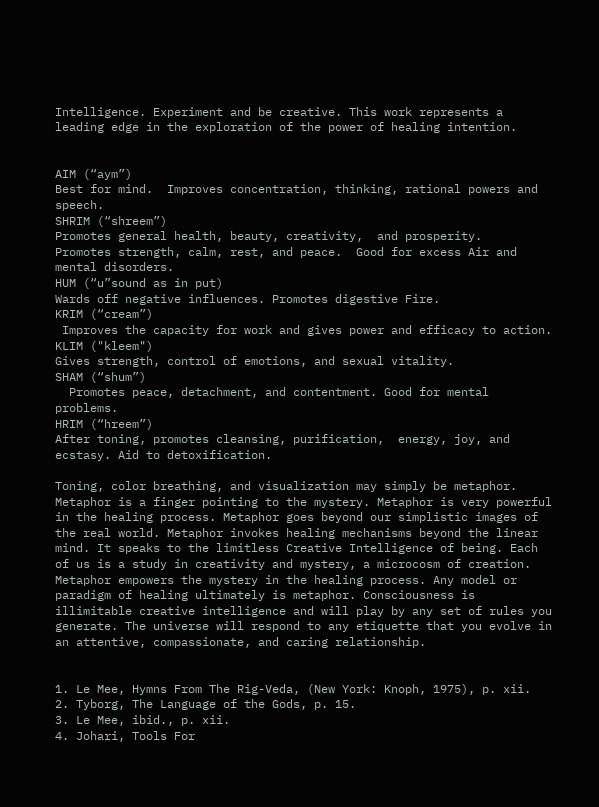Intelligence. Experiment and be creative. This work represents a leading edge in the exploration of the power of healing intention.


AIM (“aym”)
Best for mind.  Improves concentration, thinking, rational powers and speech.
SHRIM (“shreem”)
Promotes general health, beauty, creativity,  and prosperity.
Promotes strength, calm, rest, and peace.  Good for excess Air and mental disorders.
HUM (“u”sound as in put)
Wards off negative influences. Promotes digestive Fire.
KRIM (“cream”)
 Improves the capacity for work and gives power and efficacy to action.
KLIM ("kleem")
Gives strength, control of emotions, and sexual vitality.
SHAM (“shum”)
  Promotes peace, detachment, and contentment. Good for mental problems.
HRIM (“hreem”)
After toning, promotes cleansing, purification,  energy, joy, and ecstasy. Aid to detoxification.

Toning, color breathing, and visualization may simply be metaphor. Metaphor is a finger pointing to the mystery. Metaphor is very powerful in the healing process. Metaphor goes beyond our simplistic images of the real world. Metaphor invokes healing mechanisms beyond the linear mind. It speaks to the limitless Creative Intelligence of being. Each of us is a study in creativity and mystery, a microcosm of creation. Metaphor empowers the mystery in the healing process. Any model or paradigm of healing ultimately is metaphor. Consciousness is illimitable creative intelligence and will play by any set of rules you generate. The universe will respond to any etiquette that you evolve in an attentive, compassionate, and caring relationship.


1. Le Mee, Hymns From The Rig-Veda, (New York: Knoph, 1975), p. xii.
2. Tyborg, The Language of the Gods, p. 15.
3. Le Mee, ibid., p. xii.
4. Johari, Tools For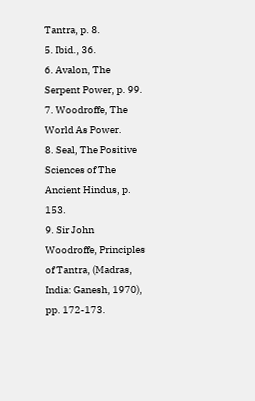Tantra, p. 8.
5. Ibid., 36.
6. Avalon, The Serpent Power, p. 99.
7. Woodroffe, The World As Power.
8. Seal, The Positive Sciences of The Ancient Hindus, p. 153.
9. Sir John Woodroffe, Principles of Tantra, (Madras, India: Ganesh, 1970), pp. 172-173.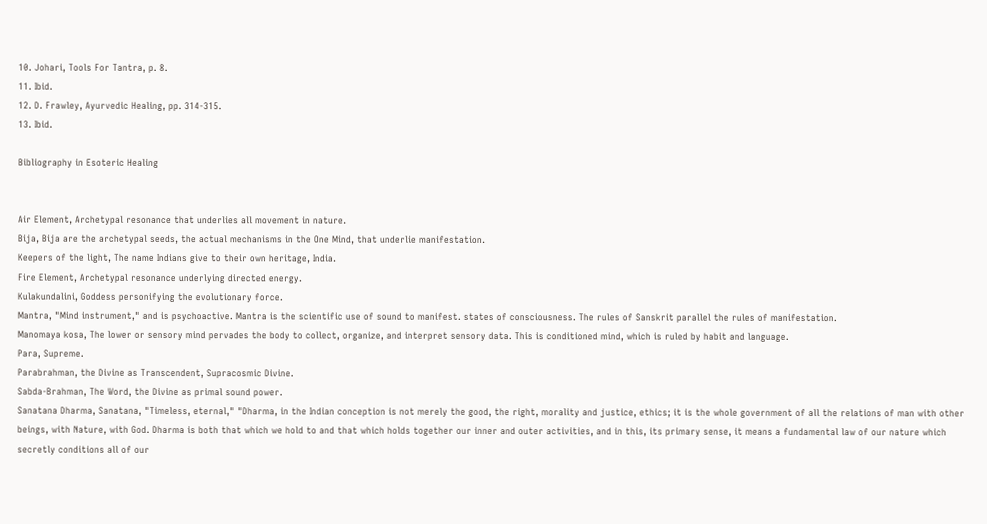10. Johari, Tools For Tantra, p. 8.
11. Ibid.
12. D. Frawley, Ayurvedic Healing, pp. 314-315.
13. Ibid.

Bibliography in Esoteric Healing


Air Element, Archetypal resonance that underlies all movement in nature.
Bija, Bija are the archetypal seeds, the actual mechanisms in the One Mind, that underlie manifestation.
Keepers of the light, The name Indians give to their own heritage, India.
Fire Element, Archetypal resonance underlying directed energy.
Kulakundalini, Goddess personifying the evolutionary force.
Mantra, "Mind instrument," and is psychoactive. Mantra is the scientific use of sound to manifest. states of consciousness. The rules of Sanskrit parallel the rules of manifestation.
Manomaya kosa, The lower or sensory mind pervades the body to collect, organize, and interpret sensory data. This is conditioned mind, which is ruled by habit and language.
Para, Supreme.
Parabrahman, the Divine as Transcendent, Supracosmic Divine.
Sabda-Brahman, The Word, the Divine as primal sound power.
Sanatana Dharma, Sanatana, "Timeless, eternal," "Dharma, in the Indian conception is not merely the good, the right, morality and justice, ethics; it is the whole government of all the relations of man with other beings, with Nature, with God. Dharma is both that which we hold to and that which holds together our inner and outer activities, and in this, its primary sense, it means a fundamental law of our nature which secretly conditions all of our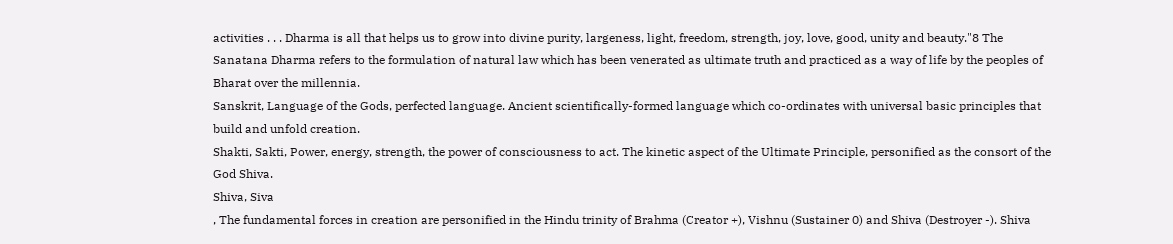activities . . . Dharma is all that helps us to grow into divine purity, largeness, light, freedom, strength, joy, love, good, unity and beauty."8 The Sanatana Dharma refers to the formulation of natural law which has been venerated as ultimate truth and practiced as a way of life by the peoples of Bharat over the millennia.
Sanskrit, Language of the Gods, perfected language. Ancient scientifically-formed language which co-ordinates with universal basic principles that build and unfold creation.
Shakti, Sakti, Power, energy, strength, the power of consciousness to act. The kinetic aspect of the Ultimate Principle, personified as the consort of the God Shiva.
Shiva, Siva
, The fundamental forces in creation are personified in the Hindu trinity of Brahma (Creator +), Vishnu (Sustainer 0) and Shiva (Destroyer -). Shiva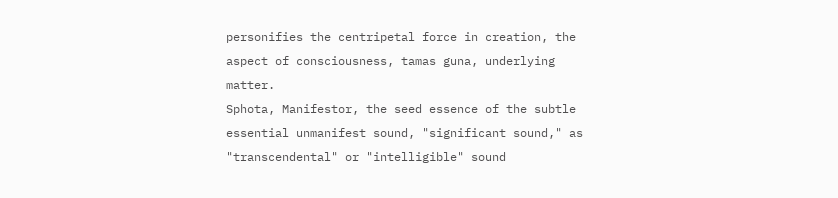personifies the centripetal force in creation, the aspect of consciousness, tamas guna, underlying matter.
Sphota, Manifestor, the seed essence of the subtle essential unmanifest sound, "significant sound," as "transcendental" or "intelligible" sound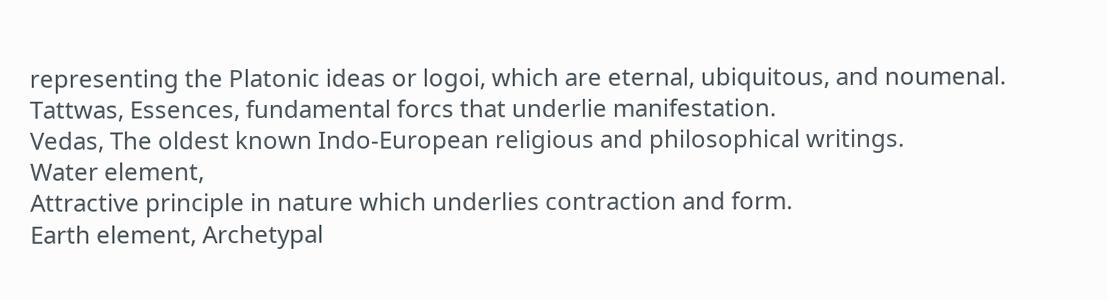representing the Platonic ideas or logoi, which are eternal, ubiquitous, and noumenal.
Tattwas, Essences, fundamental forcs that underlie manifestation.
Vedas, The oldest known Indo-European religious and philosophical writings.
Water element,
Attractive principle in nature which underlies contraction and form.
Earth element, Archetypal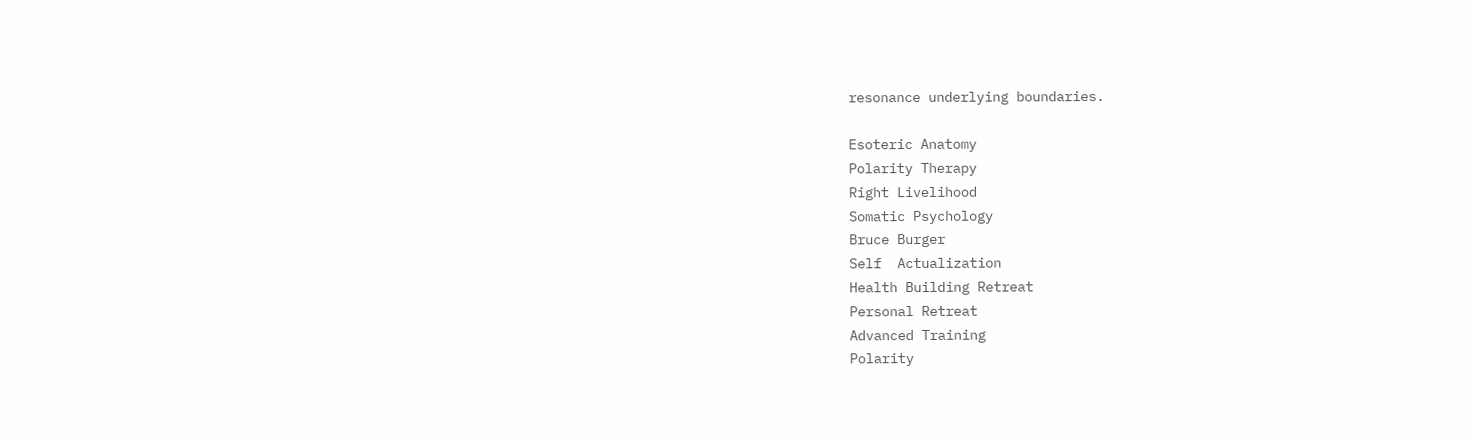resonance underlying boundaries.

Esoteric Anatomy
Polarity Therapy
Right Livelihood
Somatic Psychology
Bruce Burger
Self  Actualization
Health Building Retreat
Personal Retreat
Advanced Training
Polarity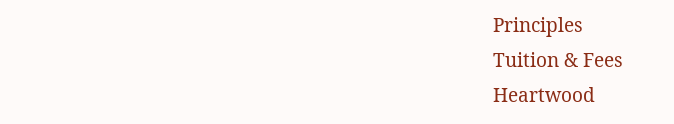Principles
Tuition & Fees
Heartwood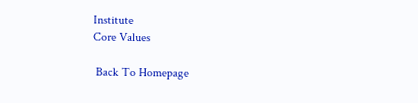Institute
Core Values

 Back To Homepage